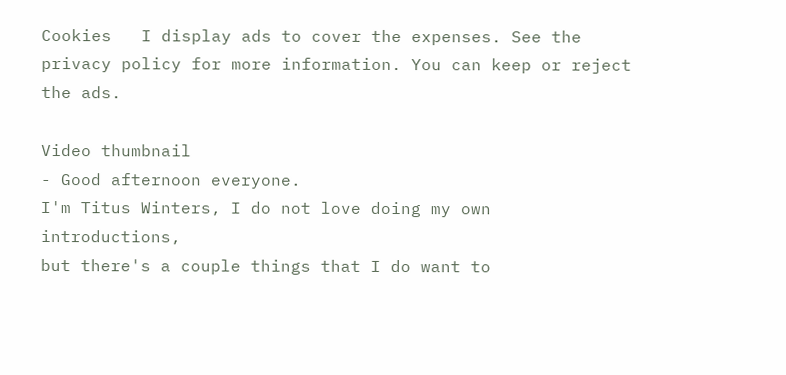Cookies   I display ads to cover the expenses. See the privacy policy for more information. You can keep or reject the ads.

Video thumbnail
- Good afternoon everyone.
I'm Titus Winters, I do not love doing my own introductions,
but there's a couple things that I do want to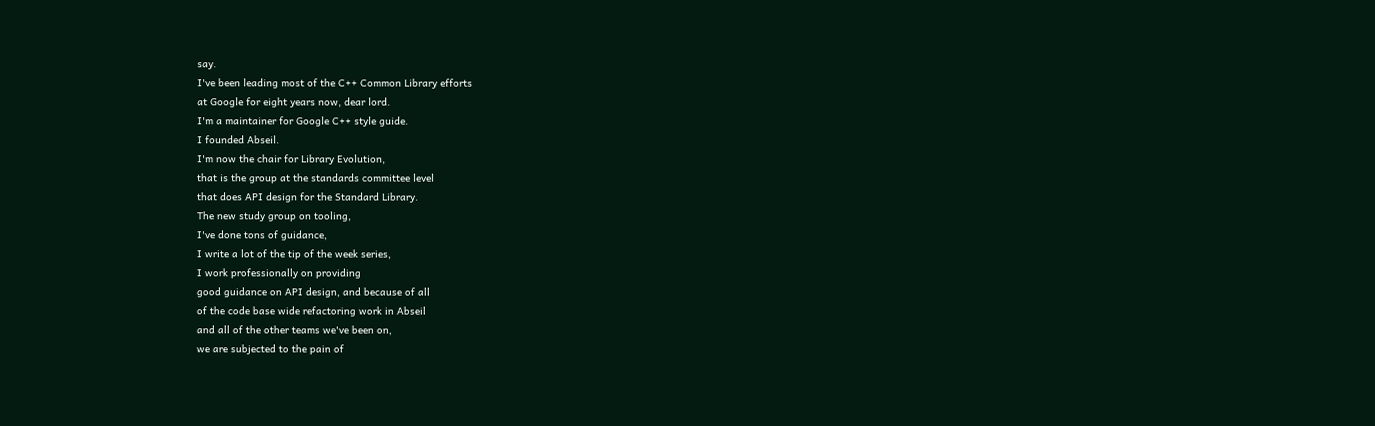say.
I've been leading most of the C++ Common Library efforts
at Google for eight years now, dear lord.
I'm a maintainer for Google C++ style guide.
I founded Abseil.
I'm now the chair for Library Evolution,
that is the group at the standards committee level
that does API design for the Standard Library.
The new study group on tooling,
I've done tons of guidance,
I write a lot of the tip of the week series,
I work professionally on providing
good guidance on API design, and because of all
of the code base wide refactoring work in Abseil
and all of the other teams we've been on,
we are subjected to the pain of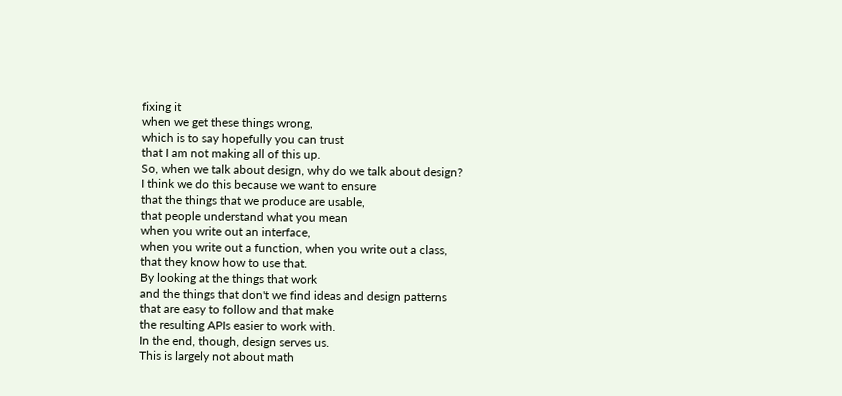fixing it
when we get these things wrong,
which is to say hopefully you can trust
that I am not making all of this up.
So, when we talk about design, why do we talk about design?
I think we do this because we want to ensure
that the things that we produce are usable,
that people understand what you mean
when you write out an interface,
when you write out a function, when you write out a class,
that they know how to use that.
By looking at the things that work
and the things that don't we find ideas and design patterns
that are easy to follow and that make
the resulting APIs easier to work with.
In the end, though, design serves us.
This is largely not about math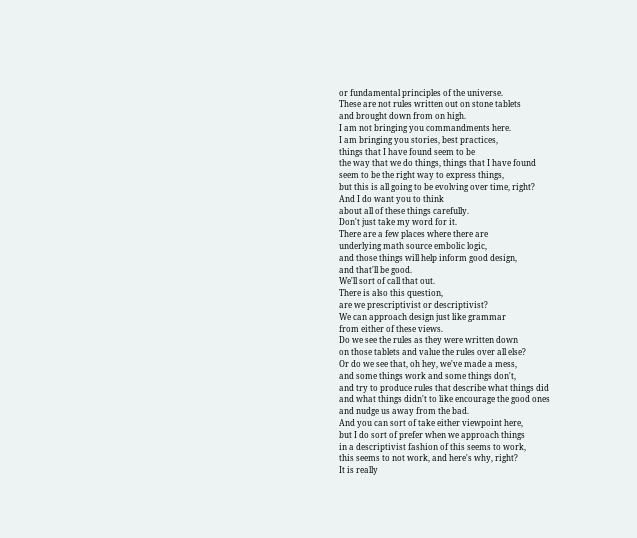or fundamental principles of the universe.
These are not rules written out on stone tablets
and brought down from on high.
I am not bringing you commandments here.
I am bringing you stories, best practices,
things that I have found seem to be
the way that we do things, things that I have found
seem to be the right way to express things,
but this is all going to be evolving over time, right?
And I do want you to think
about all of these things carefully.
Don't just take my word for it.
There are a few places where there are
underlying math source embolic logic,
and those things will help inform good design,
and that'll be good.
We'll sort of call that out.
There is also this question,
are we prescriptivist or descriptivist?
We can approach design just like grammar
from either of these views.
Do we see the rules as they were written down
on those tablets and value the rules over all else?
Or do we see that, oh hey, we've made a mess,
and some things work and some things don't,
and try to produce rules that describe what things did
and what things didn't to like encourage the good ones
and nudge us away from the bad.
And you can sort of take either viewpoint here,
but I do sort of prefer when we approach things
in a descriptivist fashion of this seems to work,
this seems to not work, and here's why, right?
It is really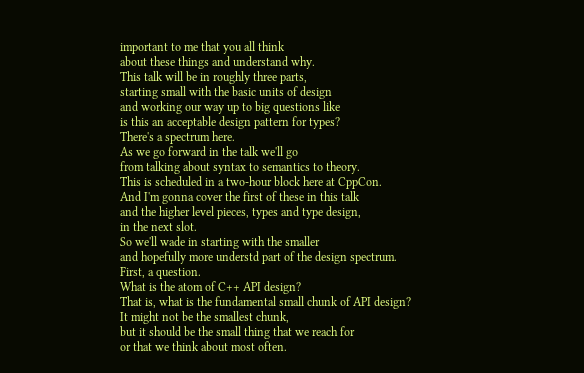important to me that you all think
about these things and understand why.
This talk will be in roughly three parts,
starting small with the basic units of design
and working our way up to big questions like
is this an acceptable design pattern for types?
There's a spectrum here.
As we go forward in the talk we'll go
from talking about syntax to semantics to theory.
This is scheduled in a two-hour block here at CppCon.
And I'm gonna cover the first of these in this talk
and the higher level pieces, types and type design,
in the next slot.
So we'll wade in starting with the smaller
and hopefully more understd part of the design spectrum.
First, a question.
What is the atom of C++ API design?
That is, what is the fundamental small chunk of API design?
It might not be the smallest chunk,
but it should be the small thing that we reach for
or that we think about most often.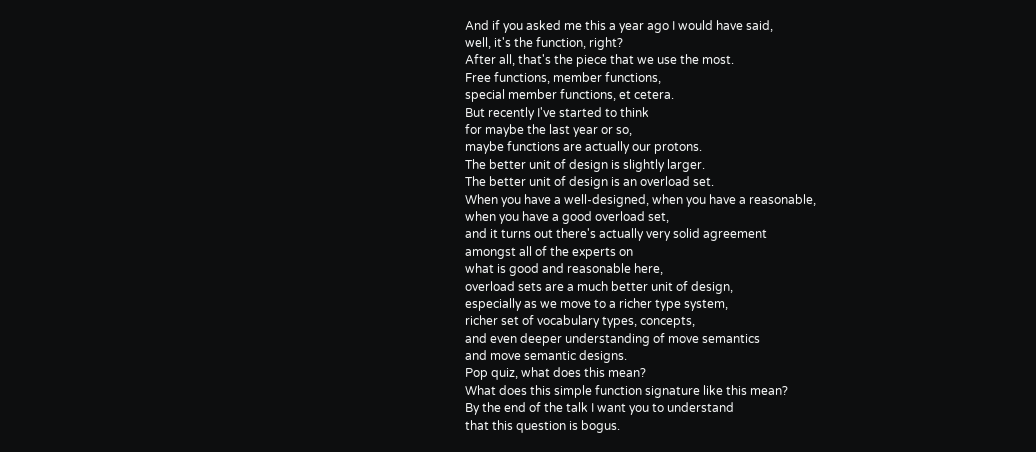And if you asked me this a year ago I would have said,
well, it's the function, right?
After all, that's the piece that we use the most.
Free functions, member functions,
special member functions, et cetera.
But recently I've started to think
for maybe the last year or so,
maybe functions are actually our protons.
The better unit of design is slightly larger.
The better unit of design is an overload set.
When you have a well-designed, when you have a reasonable,
when you have a good overload set,
and it turns out there's actually very solid agreement
amongst all of the experts on
what is good and reasonable here,
overload sets are a much better unit of design,
especially as we move to a richer type system,
richer set of vocabulary types, concepts,
and even deeper understanding of move semantics
and move semantic designs.
Pop quiz, what does this mean?
What does this simple function signature like this mean?
By the end of the talk I want you to understand
that this question is bogus.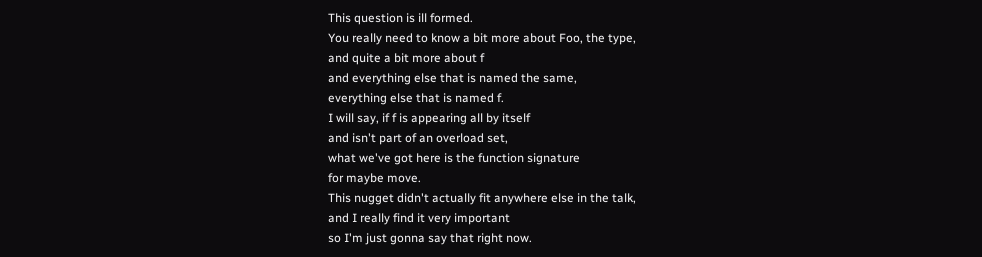This question is ill formed.
You really need to know a bit more about Foo, the type,
and quite a bit more about f
and everything else that is named the same,
everything else that is named f.
I will say, if f is appearing all by itself
and isn't part of an overload set,
what we've got here is the function signature
for maybe move.
This nugget didn't actually fit anywhere else in the talk,
and I really find it very important
so I'm just gonna say that right now.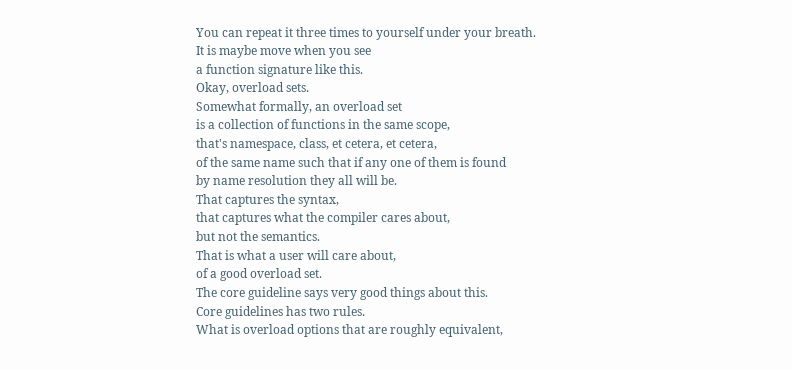You can repeat it three times to yourself under your breath.
It is maybe move when you see
a function signature like this.
Okay, overload sets.
Somewhat formally, an overload set
is a collection of functions in the same scope,
that's namespace, class, et cetera, et cetera,
of the same name such that if any one of them is found
by name resolution they all will be.
That captures the syntax,
that captures what the compiler cares about,
but not the semantics.
That is what a user will care about,
of a good overload set.
The core guideline says very good things about this.
Core guidelines has two rules.
What is overload options that are roughly equivalent,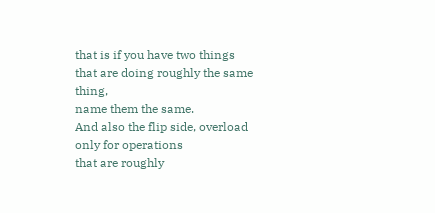that is if you have two things
that are doing roughly the same thing,
name them the same.
And also the flip side, overload only for operations
that are roughly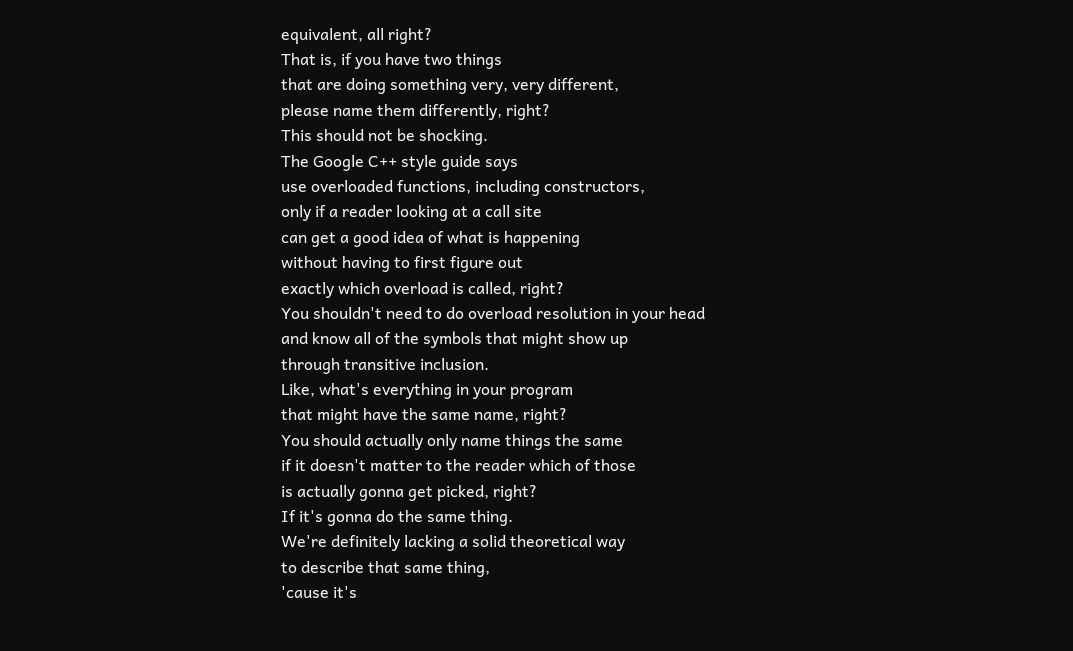equivalent, all right?
That is, if you have two things
that are doing something very, very different,
please name them differently, right?
This should not be shocking.
The Google C++ style guide says
use overloaded functions, including constructors,
only if a reader looking at a call site
can get a good idea of what is happening
without having to first figure out
exactly which overload is called, right?
You shouldn't need to do overload resolution in your head
and know all of the symbols that might show up
through transitive inclusion.
Like, what's everything in your program
that might have the same name, right?
You should actually only name things the same
if it doesn't matter to the reader which of those
is actually gonna get picked, right?
If it's gonna do the same thing.
We're definitely lacking a solid theoretical way
to describe that same thing,
'cause it's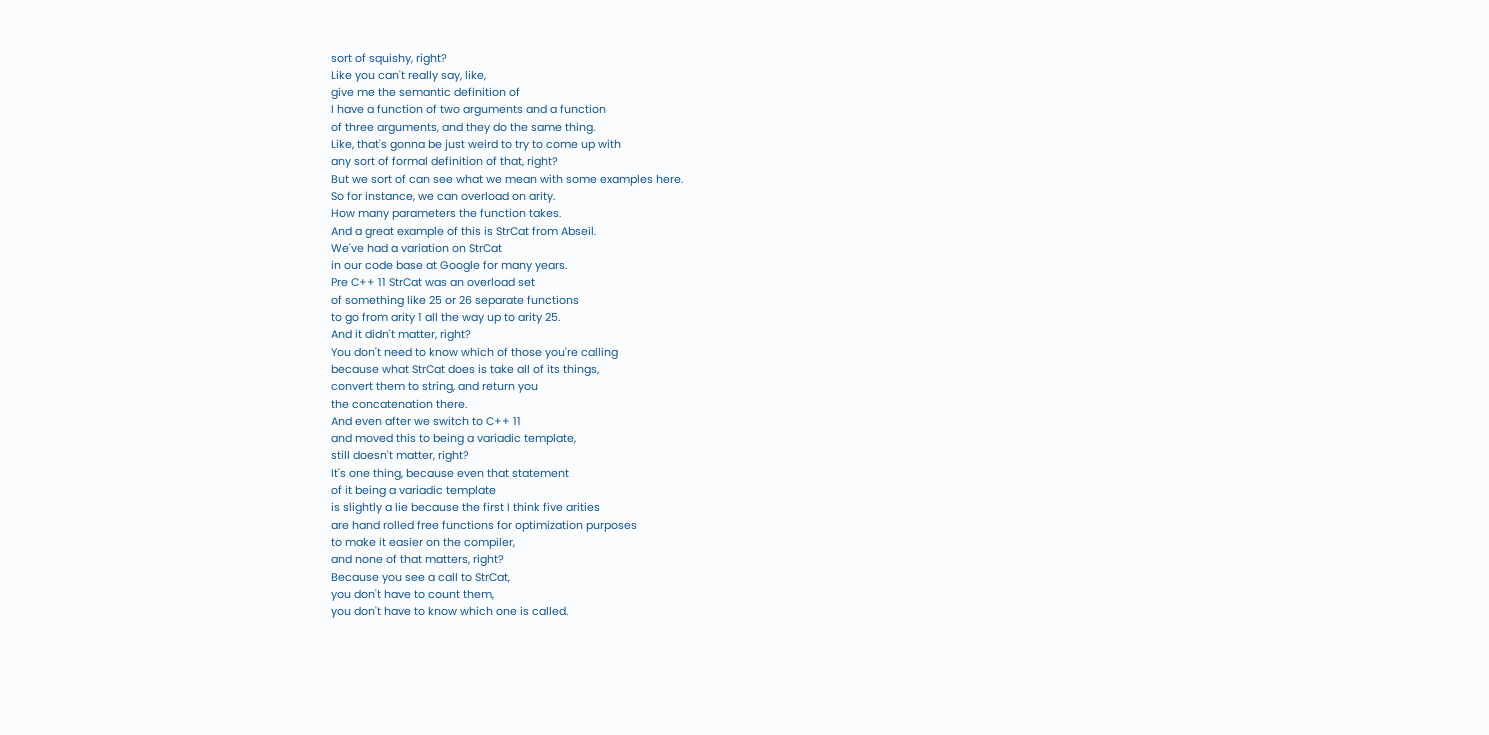sort of squishy, right?
Like you can't really say, like,
give me the semantic definition of
I have a function of two arguments and a function
of three arguments, and they do the same thing.
Like, that's gonna be just weird to try to come up with
any sort of formal definition of that, right?
But we sort of can see what we mean with some examples here.
So for instance, we can overload on arity.
How many parameters the function takes.
And a great example of this is StrCat from Abseil.
We've had a variation on StrCat
in our code base at Google for many years.
Pre C++ 11 StrCat was an overload set
of something like 25 or 26 separate functions
to go from arity 1 all the way up to arity 25.
And it didn't matter, right?
You don't need to know which of those you're calling
because what StrCat does is take all of its things,
convert them to string, and return you
the concatenation there.
And even after we switch to C++ 11
and moved this to being a variadic template,
still doesn't matter, right?
It's one thing, because even that statement
of it being a variadic template
is slightly a lie because the first I think five arities
are hand rolled free functions for optimization purposes
to make it easier on the compiler,
and none of that matters, right?
Because you see a call to StrCat,
you don't have to count them,
you don't have to know which one is called.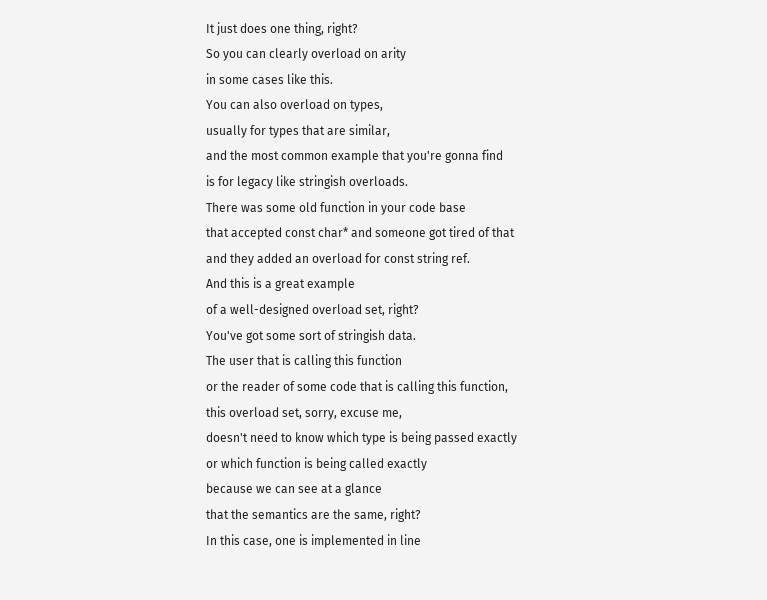It just does one thing, right?
So you can clearly overload on arity
in some cases like this.
You can also overload on types,
usually for types that are similar,
and the most common example that you're gonna find
is for legacy like stringish overloads.
There was some old function in your code base
that accepted const char* and someone got tired of that
and they added an overload for const string ref.
And this is a great example
of a well-designed overload set, right?
You've got some sort of stringish data.
The user that is calling this function
or the reader of some code that is calling this function,
this overload set, sorry, excuse me,
doesn't need to know which type is being passed exactly
or which function is being called exactly
because we can see at a glance
that the semantics are the same, right?
In this case, one is implemented in line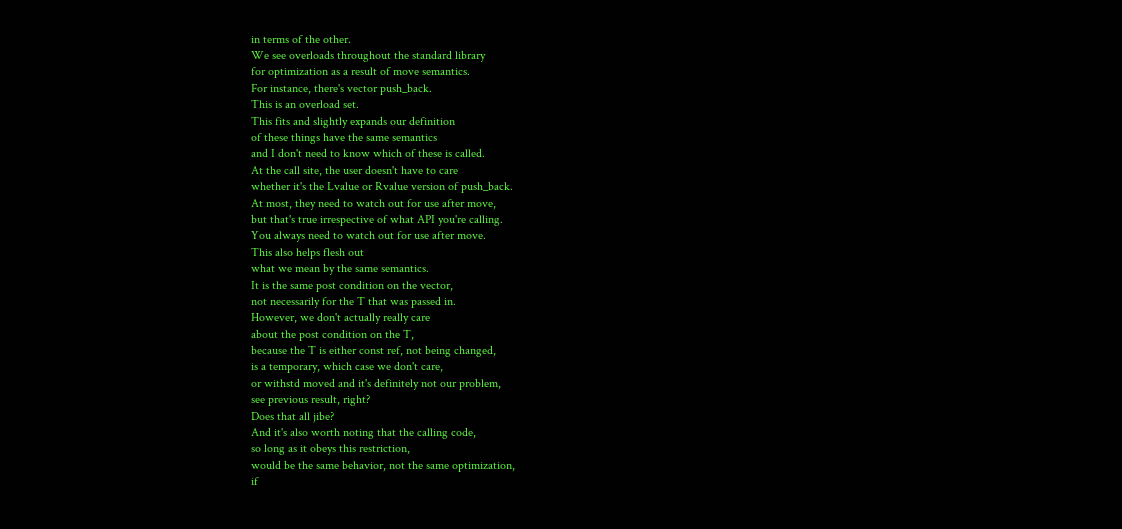in terms of the other.
We see overloads throughout the standard library
for optimization as a result of move semantics.
For instance, there's vector push_back.
This is an overload set.
This fits and slightly expands our definition
of these things have the same semantics
and I don't need to know which of these is called.
At the call site, the user doesn't have to care
whether it's the Lvalue or Rvalue version of push_back.
At most, they need to watch out for use after move,
but that's true irrespective of what API you're calling.
You always need to watch out for use after move.
This also helps flesh out
what we mean by the same semantics.
It is the same post condition on the vector,
not necessarily for the T that was passed in.
However, we don't actually really care
about the post condition on the T,
because the T is either const ref, not being changed,
is a temporary, which case we don't care,
or withstd moved and it's definitely not our problem,
see previous result, right?
Does that all jibe?
And it's also worth noting that the calling code,
so long as it obeys this restriction,
would be the same behavior, not the same optimization,
if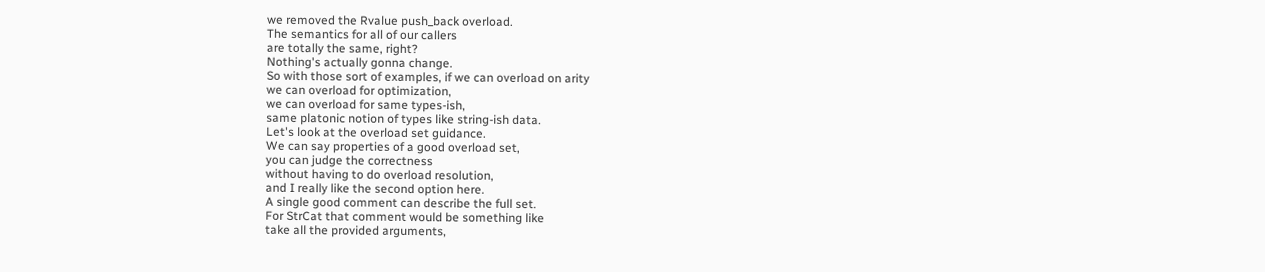we removed the Rvalue push_back overload.
The semantics for all of our callers
are totally the same, right?
Nothing's actually gonna change.
So with those sort of examples, if we can overload on arity
we can overload for optimization,
we can overload for same types-ish,
same platonic notion of types like string-ish data.
Let's look at the overload set guidance.
We can say properties of a good overload set,
you can judge the correctness
without having to do overload resolution,
and I really like the second option here.
A single good comment can describe the full set.
For StrCat that comment would be something like
take all the provided arguments,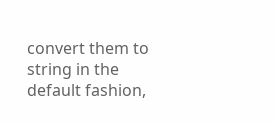convert them to string in the default fashion,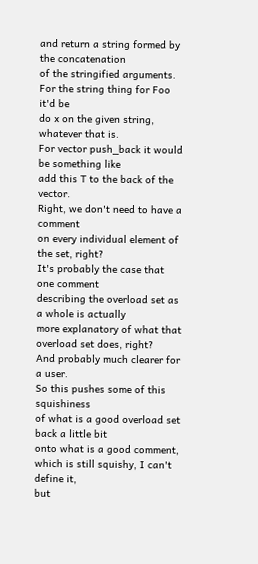and return a string formed by the concatenation
of the stringified arguments.
For the string thing for Foo it'd be
do x on the given string, whatever that is.
For vector push_back it would be something like
add this T to the back of the vector.
Right, we don't need to have a comment
on every individual element of the set, right?
It's probably the case that one comment
describing the overload set as a whole is actually
more explanatory of what that overload set does, right?
And probably much clearer for a user.
So this pushes some of this squishiness
of what is a good overload set back a little bit
onto what is a good comment,
which is still squishy, I can't define it,
but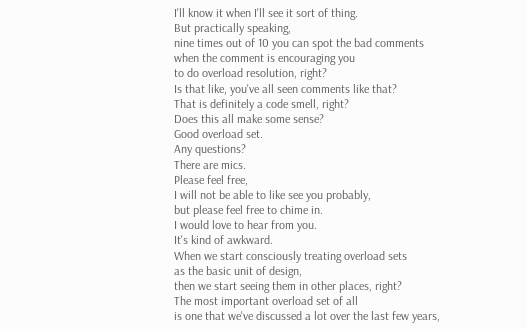I'll know it when I'll see it sort of thing.
But practically speaking,
nine times out of 10 you can spot the bad comments
when the comment is encouraging you
to do overload resolution, right?
Is that like, you've all seen comments like that?
That is definitely a code smell, right?
Does this all make some sense?
Good overload set.
Any questions?
There are mics.
Please feel free,
I will not be able to like see you probably,
but please feel free to chime in.
I would love to hear from you.
It's kind of awkward.
When we start consciously treating overload sets
as the basic unit of design,
then we start seeing them in other places, right?
The most important overload set of all
is one that we've discussed a lot over the last few years,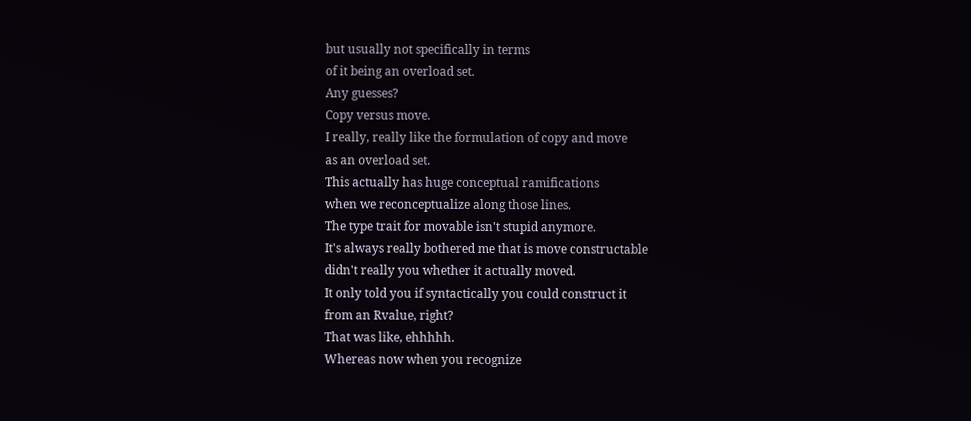but usually not specifically in terms
of it being an overload set.
Any guesses?
Copy versus move.
I really, really like the formulation of copy and move
as an overload set.
This actually has huge conceptual ramifications
when we reconceptualize along those lines.
The type trait for movable isn't stupid anymore.
It's always really bothered me that is move constructable
didn't really you whether it actually moved.
It only told you if syntactically you could construct it
from an Rvalue, right?
That was like, ehhhhh.
Whereas now when you recognize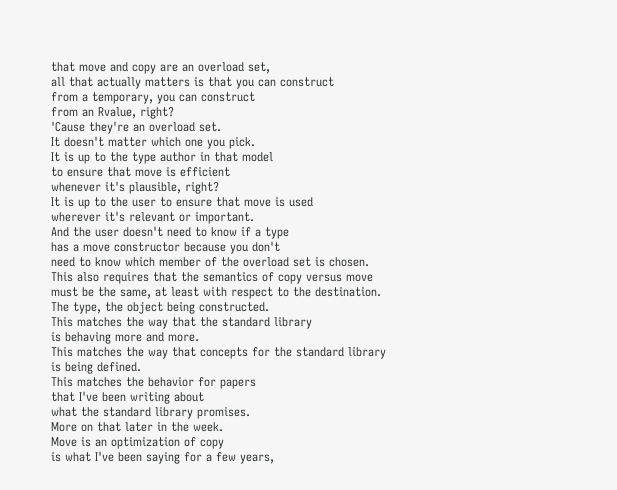that move and copy are an overload set,
all that actually matters is that you can construct
from a temporary, you can construct
from an Rvalue, right?
'Cause they're an overload set.
It doesn't matter which one you pick.
It is up to the type author in that model
to ensure that move is efficient
whenever it's plausible, right?
It is up to the user to ensure that move is used
wherever it's relevant or important.
And the user doesn't need to know if a type
has a move constructor because you don't
need to know which member of the overload set is chosen.
This also requires that the semantics of copy versus move
must be the same, at least with respect to the destination.
The type, the object being constructed.
This matches the way that the standard library
is behaving more and more.
This matches the way that concepts for the standard library
is being defined.
This matches the behavior for papers
that I've been writing about
what the standard library promises.
More on that later in the week.
Move is an optimization of copy
is what I've been saying for a few years,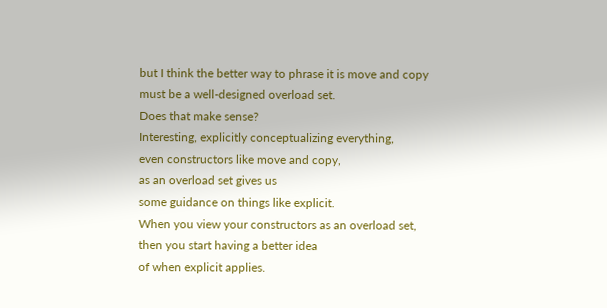but I think the better way to phrase it is move and copy
must be a well-designed overload set.
Does that make sense?
Interesting, explicitly conceptualizing everything,
even constructors like move and copy,
as an overload set gives us
some guidance on things like explicit.
When you view your constructors as an overload set,
then you start having a better idea
of when explicit applies.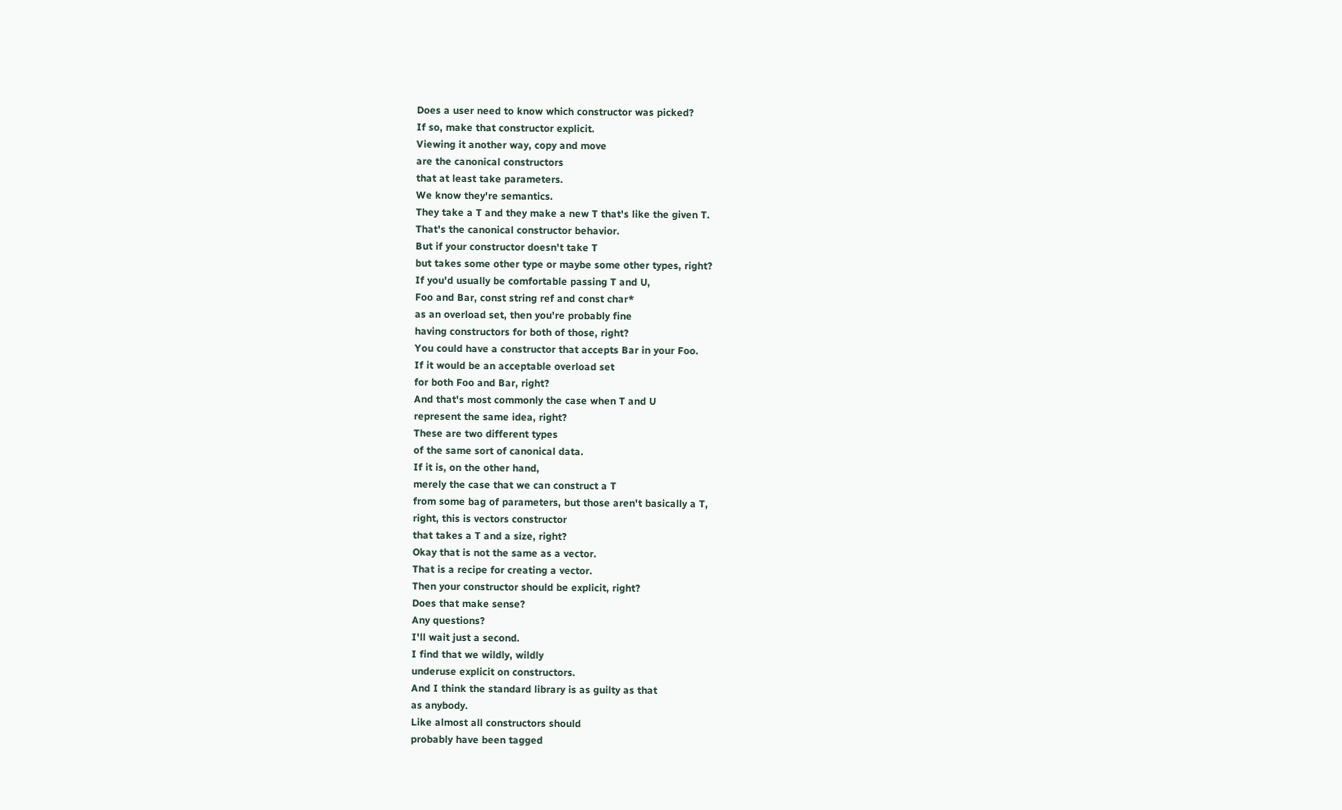Does a user need to know which constructor was picked?
If so, make that constructor explicit.
Viewing it another way, copy and move
are the canonical constructors
that at least take parameters.
We know they're semantics.
They take a T and they make a new T that's like the given T.
That's the canonical constructor behavior.
But if your constructor doesn't take T
but takes some other type or maybe some other types, right?
If you'd usually be comfortable passing T and U,
Foo and Bar, const string ref and const char*
as an overload set, then you're probably fine
having constructors for both of those, right?
You could have a constructor that accepts Bar in your Foo.
If it would be an acceptable overload set
for both Foo and Bar, right?
And that's most commonly the case when T and U
represent the same idea, right?
These are two different types
of the same sort of canonical data.
If it is, on the other hand,
merely the case that we can construct a T
from some bag of parameters, but those aren't basically a T,
right, this is vectors constructor
that takes a T and a size, right?
Okay that is not the same as a vector.
That is a recipe for creating a vector.
Then your constructor should be explicit, right?
Does that make sense?
Any questions?
I'll wait just a second.
I find that we wildly, wildly
underuse explicit on constructors.
And I think the standard library is as guilty as that
as anybody.
Like almost all constructors should
probably have been tagged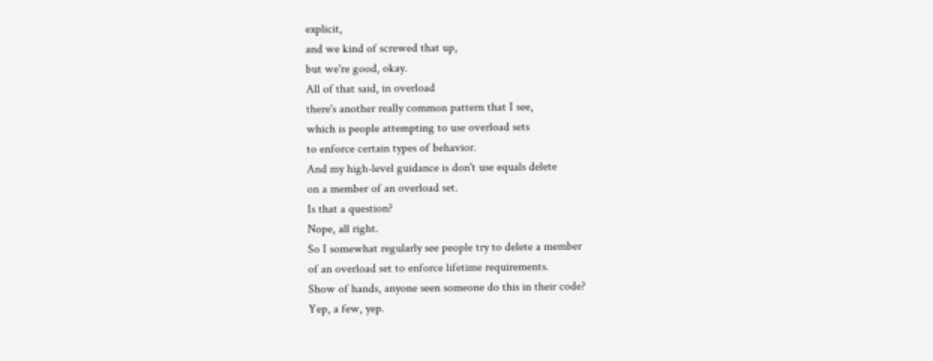explicit,
and we kind of screwed that up,
but we're good, okay.
All of that said, in overload
there's another really common pattern that I see,
which is people attempting to use overload sets
to enforce certain types of behavior.
And my high-level guidance is don't use equals delete
on a member of an overload set.
Is that a question?
Nope, all right.
So I somewhat regularly see people try to delete a member
of an overload set to enforce lifetime requirements.
Show of hands, anyone seen someone do this in their code?
Yep, a few, yep.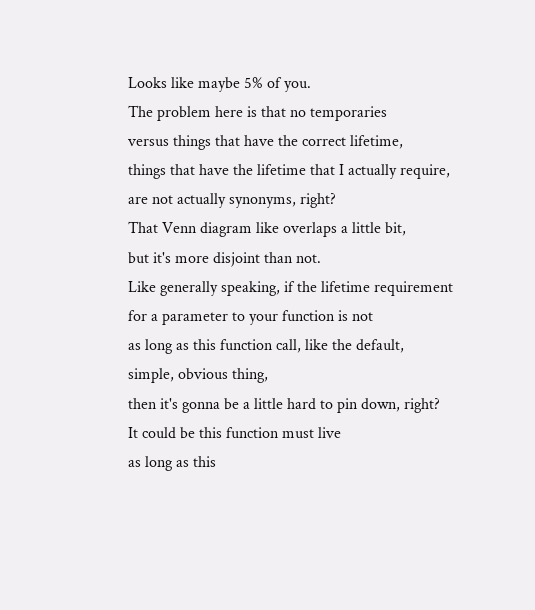Looks like maybe 5% of you.
The problem here is that no temporaries
versus things that have the correct lifetime,
things that have the lifetime that I actually require,
are not actually synonyms, right?
That Venn diagram like overlaps a little bit,
but it's more disjoint than not.
Like generally speaking, if the lifetime requirement
for a parameter to your function is not
as long as this function call, like the default,
simple, obvious thing,
then it's gonna be a little hard to pin down, right?
It could be this function must live
as long as this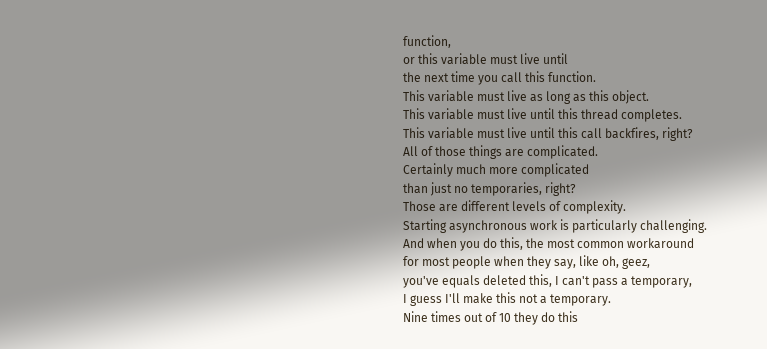function,
or this variable must live until
the next time you call this function.
This variable must live as long as this object.
This variable must live until this thread completes.
This variable must live until this call backfires, right?
All of those things are complicated.
Certainly much more complicated
than just no temporaries, right?
Those are different levels of complexity.
Starting asynchronous work is particularly challenging.
And when you do this, the most common workaround
for most people when they say, like oh, geez,
you've equals deleted this, I can't pass a temporary,
I guess I'll make this not a temporary.
Nine times out of 10 they do this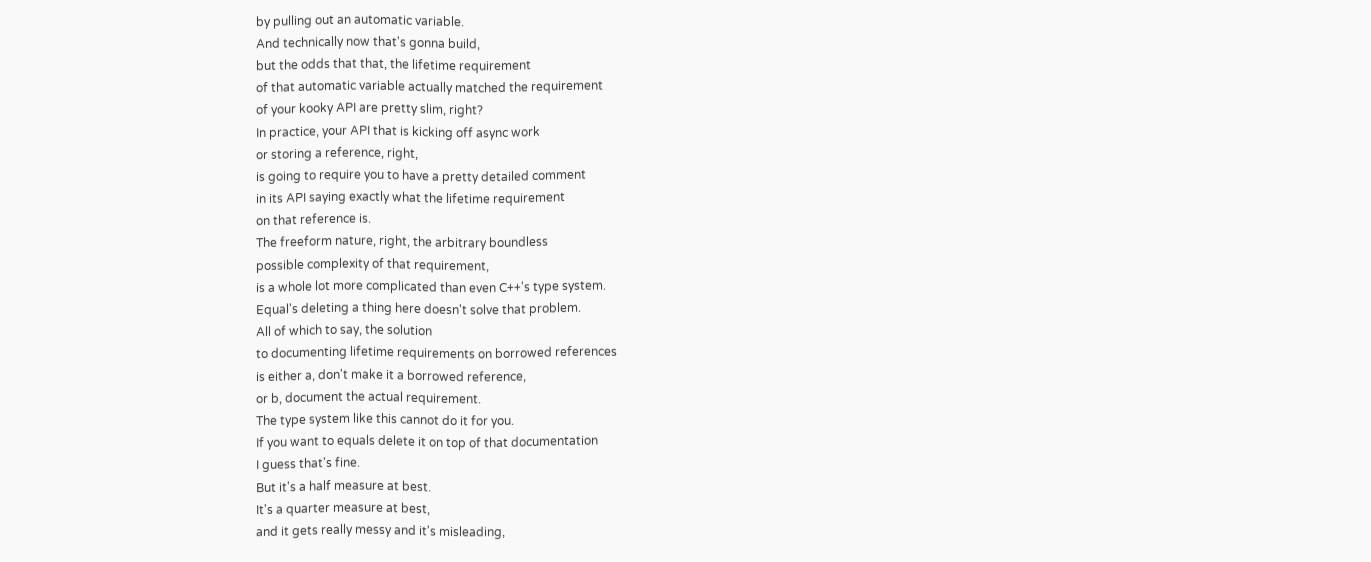by pulling out an automatic variable.
And technically now that's gonna build,
but the odds that that, the lifetime requirement
of that automatic variable actually matched the requirement
of your kooky API are pretty slim, right?
In practice, your API that is kicking off async work
or storing a reference, right,
is going to require you to have a pretty detailed comment
in its API saying exactly what the lifetime requirement
on that reference is.
The freeform nature, right, the arbitrary boundless
possible complexity of that requirement,
is a whole lot more complicated than even C++'s type system.
Equal's deleting a thing here doesn't solve that problem.
All of which to say, the solution
to documenting lifetime requirements on borrowed references
is either a, don't make it a borrowed reference,
or b, document the actual requirement.
The type system like this cannot do it for you.
If you want to equals delete it on top of that documentation
I guess that's fine.
But it's a half measure at best.
It's a quarter measure at best,
and it gets really messy and it's misleading,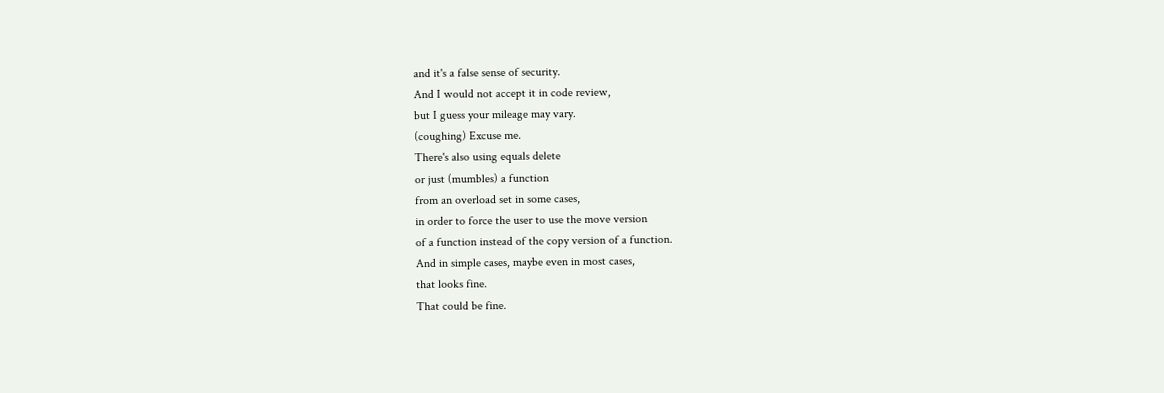and it's a false sense of security.
And I would not accept it in code review,
but I guess your mileage may vary.
(coughing) Excuse me.
There's also using equals delete
or just (mumbles) a function
from an overload set in some cases,
in order to force the user to use the move version
of a function instead of the copy version of a function.
And in simple cases, maybe even in most cases,
that looks fine.
That could be fine.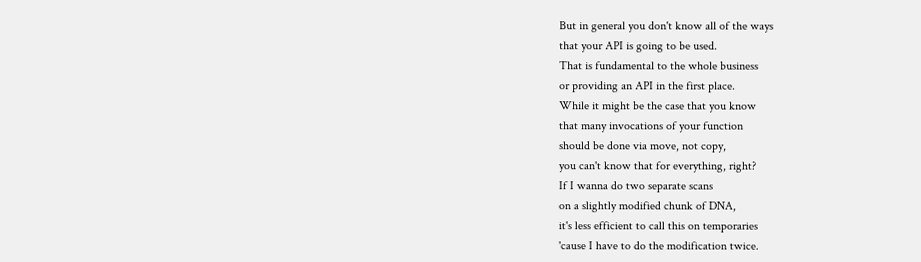But in general you don't know all of the ways
that your API is going to be used.
That is fundamental to the whole business
or providing an API in the first place.
While it might be the case that you know
that many invocations of your function
should be done via move, not copy,
you can't know that for everything, right?
If I wanna do two separate scans
on a slightly modified chunk of DNA,
it's less efficient to call this on temporaries
'cause I have to do the modification twice.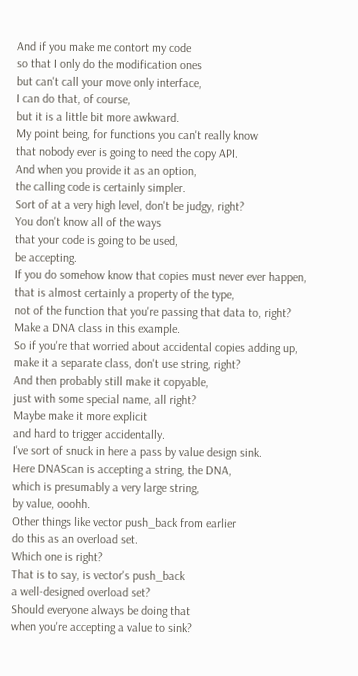And if you make me contort my code
so that I only do the modification ones
but can't call your move only interface,
I can do that, of course,
but it is a little bit more awkward.
My point being, for functions you can't really know
that nobody ever is going to need the copy API.
And when you provide it as an option,
the calling code is certainly simpler.
Sort of at a very high level, don't be judgy, right?
You don't know all of the ways
that your code is going to be used,
be accepting.
If you do somehow know that copies must never ever happen,
that is almost certainly a property of the type,
not of the function that you're passing that data to, right?
Make a DNA class in this example.
So if you're that worried about accidental copies adding up,
make it a separate class, don't use string, right?
And then probably still make it copyable,
just with some special name, all right?
Maybe make it more explicit
and hard to trigger accidentally.
I've sort of snuck in here a pass by value design sink.
Here DNAScan is accepting a string, the DNA,
which is presumably a very large string,
by value, ooohh.
Other things like vector push_back from earlier
do this as an overload set.
Which one is right?
That is to say, is vector's push_back
a well-designed overload set?
Should everyone always be doing that
when you're accepting a value to sink?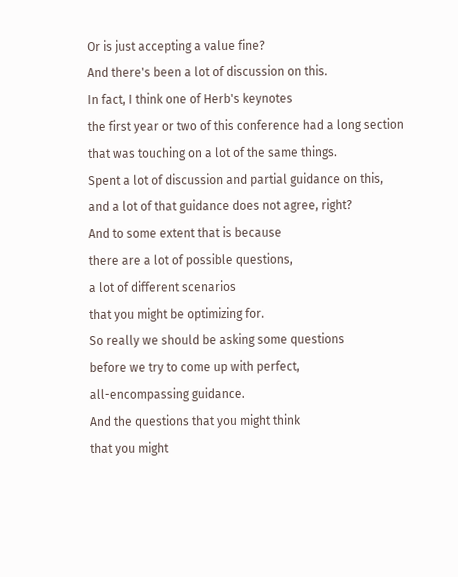Or is just accepting a value fine?
And there's been a lot of discussion on this.
In fact, I think one of Herb's keynotes
the first year or two of this conference had a long section
that was touching on a lot of the same things.
Spent a lot of discussion and partial guidance on this,
and a lot of that guidance does not agree, right?
And to some extent that is because
there are a lot of possible questions,
a lot of different scenarios
that you might be optimizing for.
So really we should be asking some questions
before we try to come up with perfect,
all-encompassing guidance.
And the questions that you might think
that you might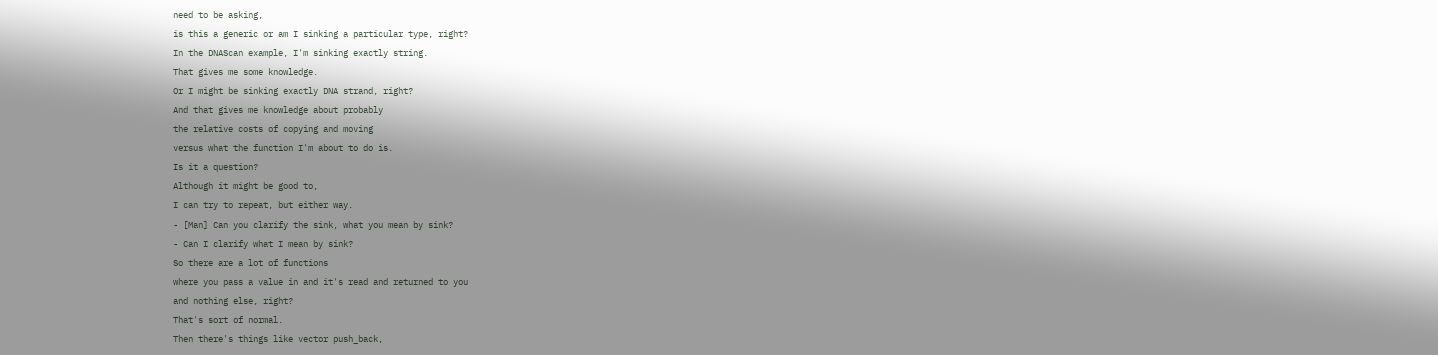need to be asking,
is this a generic or am I sinking a particular type, right?
In the DNAScan example, I'm sinking exactly string.
That gives me some knowledge.
Or I might be sinking exactly DNA strand, right?
And that gives me knowledge about probably
the relative costs of copying and moving
versus what the function I'm about to do is.
Is it a question?
Although it might be good to,
I can try to repeat, but either way.
- [Man] Can you clarify the sink, what you mean by sink?
- Can I clarify what I mean by sink?
So there are a lot of functions
where you pass a value in and it's read and returned to you
and nothing else, right?
That's sort of normal.
Then there's things like vector push_back,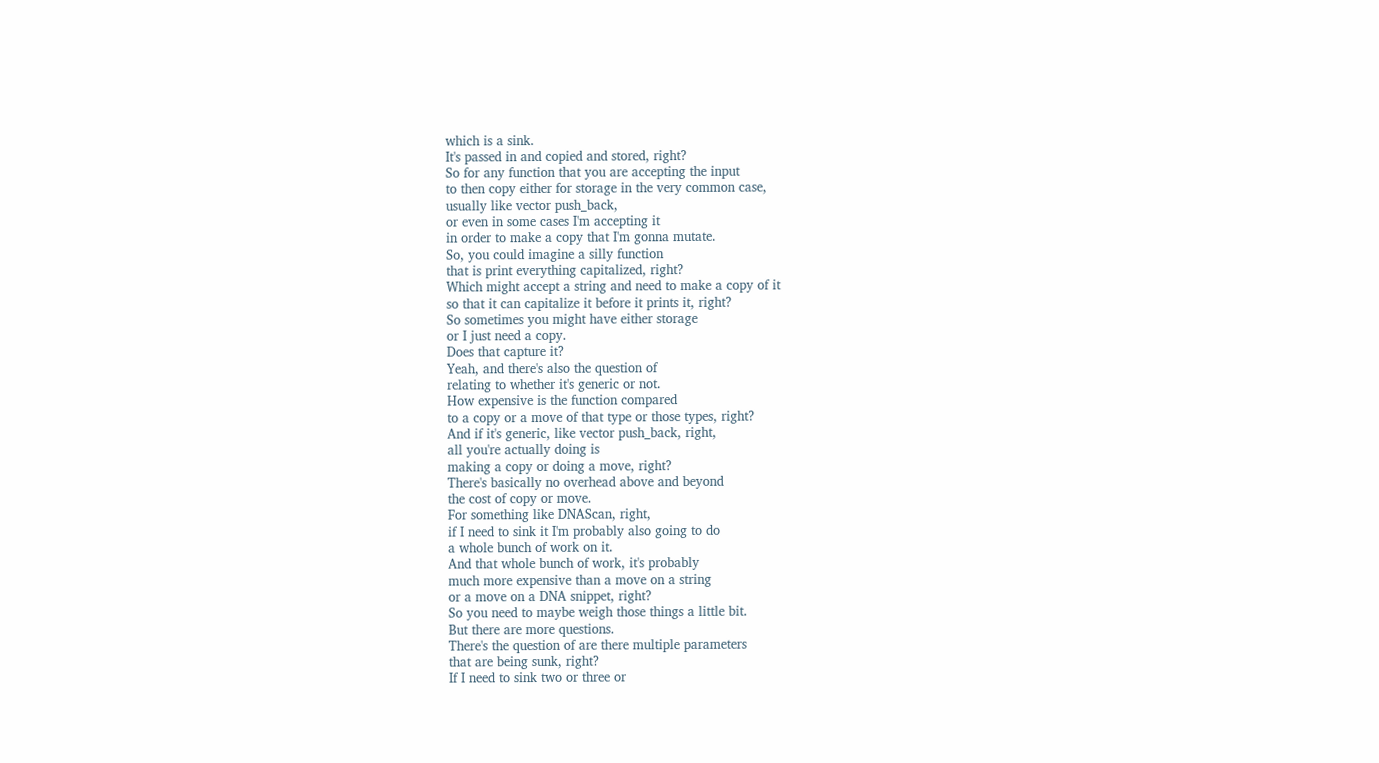which is a sink.
It's passed in and copied and stored, right?
So for any function that you are accepting the input
to then copy either for storage in the very common case,
usually like vector push_back,
or even in some cases I'm accepting it
in order to make a copy that I'm gonna mutate.
So, you could imagine a silly function
that is print everything capitalized, right?
Which might accept a string and need to make a copy of it
so that it can capitalize it before it prints it, right?
So sometimes you might have either storage
or I just need a copy.
Does that capture it?
Yeah, and there's also the question of
relating to whether it's generic or not.
How expensive is the function compared
to a copy or a move of that type or those types, right?
And if it's generic, like vector push_back, right,
all you're actually doing is
making a copy or doing a move, right?
There's basically no overhead above and beyond
the cost of copy or move.
For something like DNAScan, right,
if I need to sink it I'm probably also going to do
a whole bunch of work on it.
And that whole bunch of work, it's probably
much more expensive than a move on a string
or a move on a DNA snippet, right?
So you need to maybe weigh those things a little bit.
But there are more questions.
There's the question of are there multiple parameters
that are being sunk, right?
If I need to sink two or three or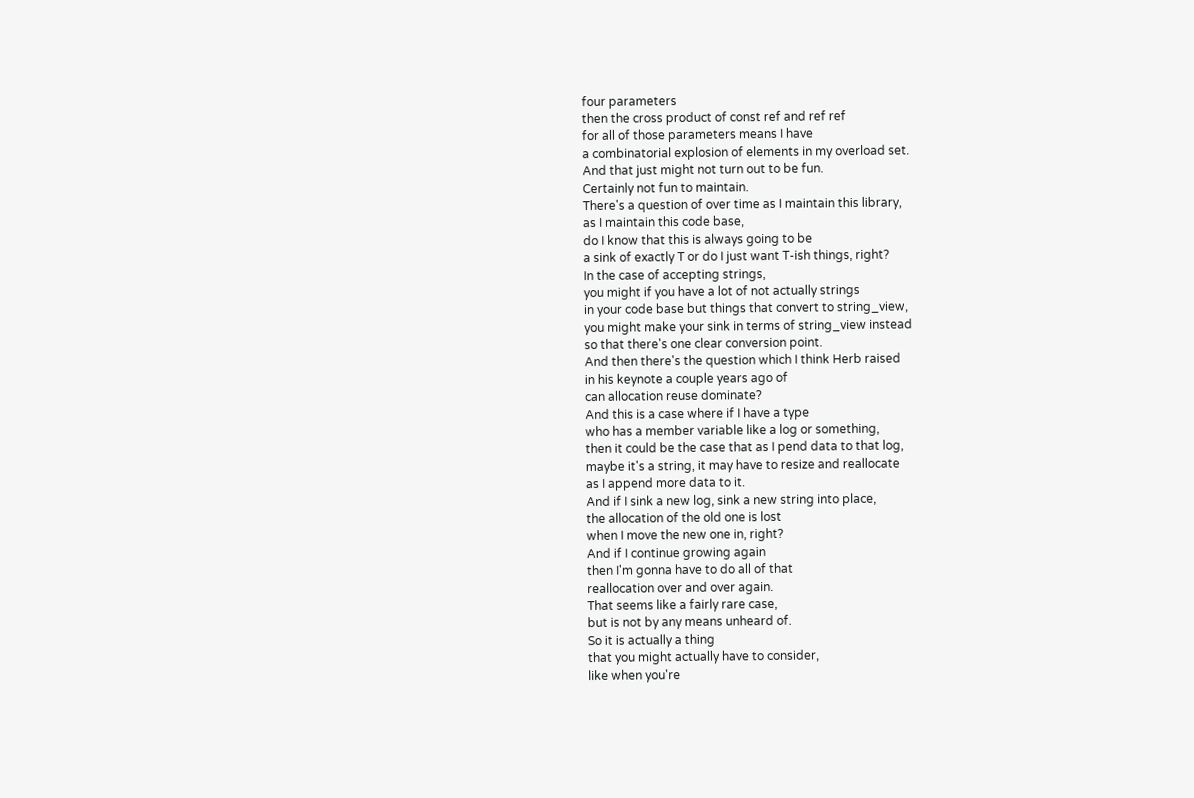four parameters
then the cross product of const ref and ref ref
for all of those parameters means I have
a combinatorial explosion of elements in my overload set.
And that just might not turn out to be fun.
Certainly not fun to maintain.
There's a question of over time as I maintain this library,
as I maintain this code base,
do I know that this is always going to be
a sink of exactly T or do I just want T-ish things, right?
In the case of accepting strings,
you might if you have a lot of not actually strings
in your code base but things that convert to string_view,
you might make your sink in terms of string_view instead
so that there's one clear conversion point.
And then there's the question which I think Herb raised
in his keynote a couple years ago of
can allocation reuse dominate?
And this is a case where if I have a type
who has a member variable like a log or something,
then it could be the case that as I pend data to that log,
maybe it's a string, it may have to resize and reallocate
as I append more data to it.
And if I sink a new log, sink a new string into place,
the allocation of the old one is lost
when I move the new one in, right?
And if I continue growing again
then I'm gonna have to do all of that
reallocation over and over again.
That seems like a fairly rare case,
but is not by any means unheard of.
So it is actually a thing
that you might actually have to consider,
like when you're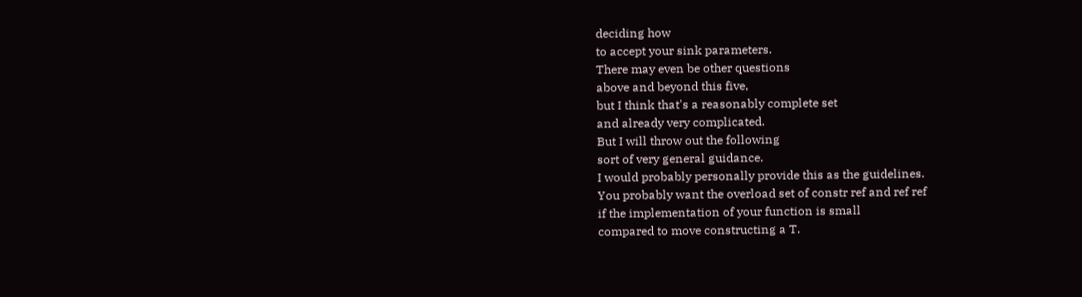deciding how
to accept your sink parameters.
There may even be other questions
above and beyond this five,
but I think that's a reasonably complete set
and already very complicated.
But I will throw out the following
sort of very general guidance.
I would probably personally provide this as the guidelines.
You probably want the overload set of constr ref and ref ref
if the implementation of your function is small
compared to move constructing a T.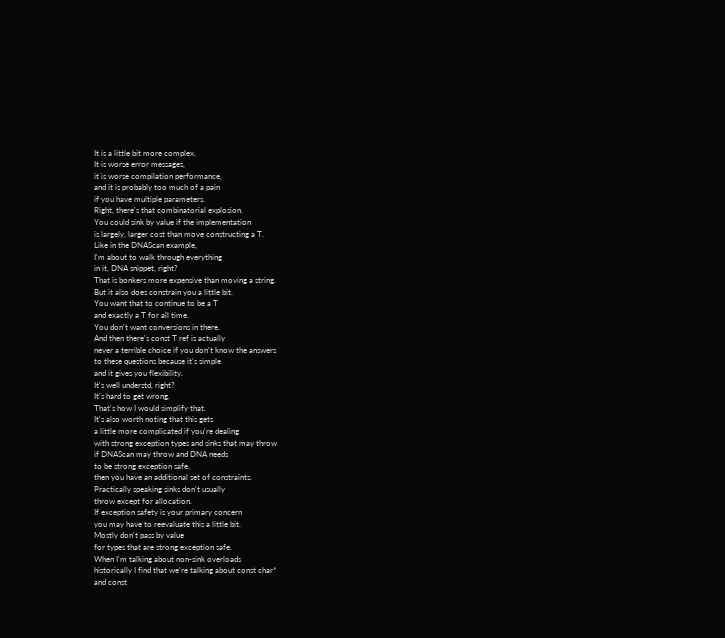It is a little bit more complex.
It is worse error messages,
it is worse compilation performance,
and it is probably too much of a pain
if you have multiple parameters.
Right, there's that combinatorial explosion.
You could sink by value if the implementation
is largely, larger cost than move constructing a T.
Like in the DNAScan example,
I'm about to walk through everything
in it, DNA snippet, right?
That is bonkers more expensive than moving a string.
But it also does constrain you a little bit.
You want that to continue to be a T
and exactly a T for all time.
You don't want conversions in there.
And then there's const T ref is actually
never a terrible choice if you don't know the answers
to these questions because it's simple
and it gives you flexibility.
It's well understd, right?
It's hard to get wrong.
That's how I would simplify that.
It's also worth noting that this gets
a little more complicated if you're dealing
with strong exception types and sinks that may throw
if DNAScan may throw and DNA needs
to be strong exception safe,
then you have an additional set of constraints.
Practically speaking sinks don't usually
throw except for allocation.
If exception safety is your primary concern
you may have to reevaluate this a little bit.
Mostly don't pass by value
for types that are strong exception safe.
When I'm talking about non-sink overloads
historically I find that we're talking about const char*
and const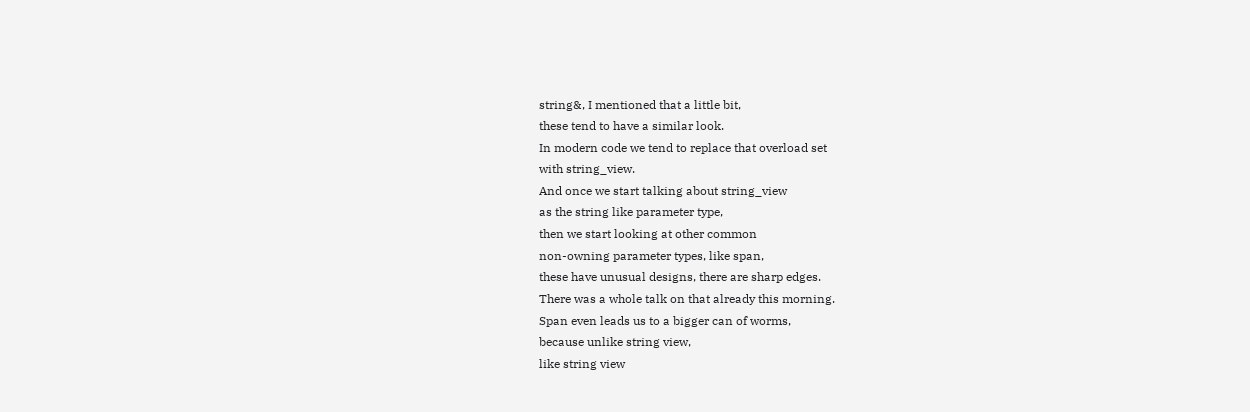string&, I mentioned that a little bit,
these tend to have a similar look.
In modern code we tend to replace that overload set
with string_view.
And once we start talking about string_view
as the string like parameter type,
then we start looking at other common
non-owning parameter types, like span,
these have unusual designs, there are sharp edges.
There was a whole talk on that already this morning.
Span even leads us to a bigger can of worms,
because unlike string view,
like string view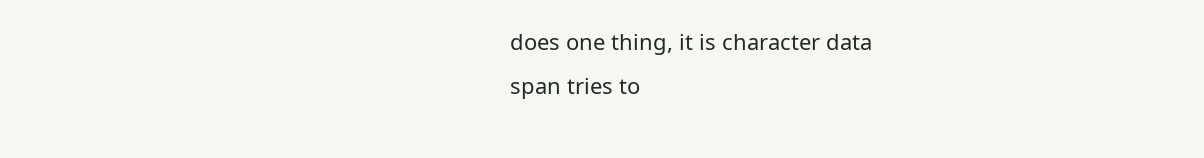does one thing, it is character data
span tries to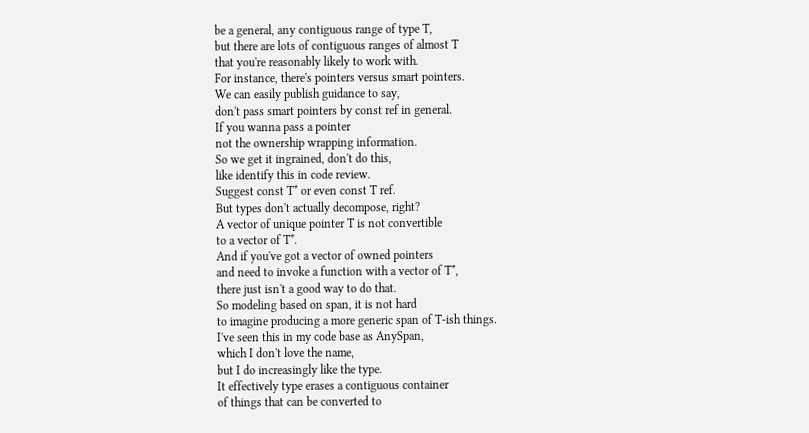be a general, any contiguous range of type T,
but there are lots of contiguous ranges of almost T
that you're reasonably likely to work with.
For instance, there's pointers versus smart pointers.
We can easily publish guidance to say,
don't pass smart pointers by const ref in general.
If you wanna pass a pointer
not the ownership wrapping information.
So we get it ingrained, don't do this,
like identify this in code review.
Suggest const T* or even const T ref.
But types don't actually decompose, right?
A vector of unique pointer T is not convertible
to a vector of T*.
And if you've got a vector of owned pointers
and need to invoke a function with a vector of T*,
there just isn't a good way to do that.
So modeling based on span, it is not hard
to imagine producing a more generic span of T-ish things.
I've seen this in my code base as AnySpan,
which I don't love the name,
but I do increasingly like the type.
It effectively type erases a contiguous container
of things that can be converted to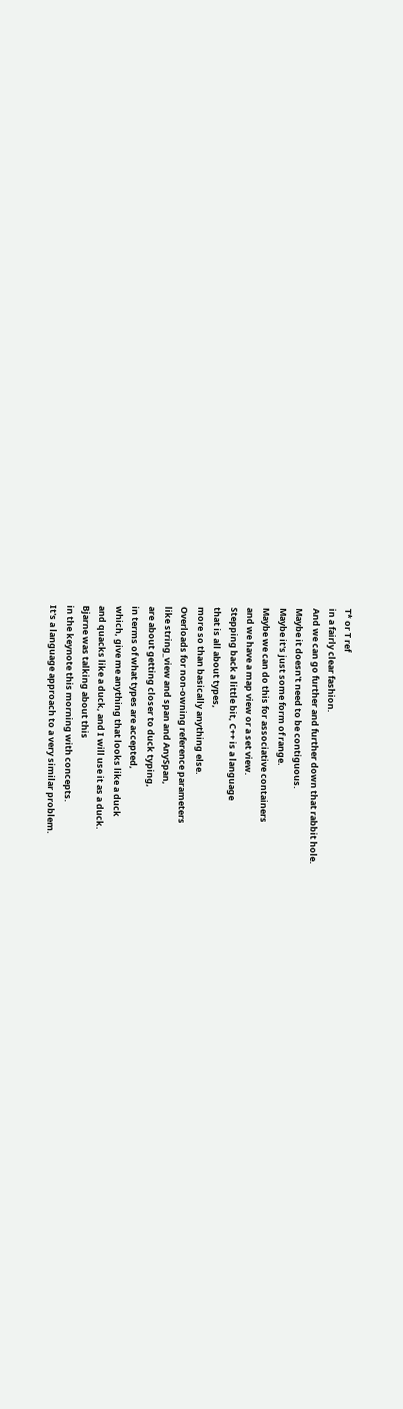T* or T ref
in a fairly clear fashion.
And we can go further and further down that rabbit hole.
Maybe it doesn't need to be contiguous.
Maybe it's just some form of range.
Maybe we can do this for associative containers
and we have a map view or a set view.
Stepping back a little bit, C++ is a language
that is all about types,
more so than basically anything else.
Overloads for non-owning reference parameters
like string_view and span and AnySpan,
are about getting closer to duck typing,
in terms of what types are accepted,
which, give me anything that looks like a duck
and quacks like a duck, and I will use it as a duck.
Bjarne was talking about this
in the keynote this morning with concepts.
It's a language approach to a very similar problem.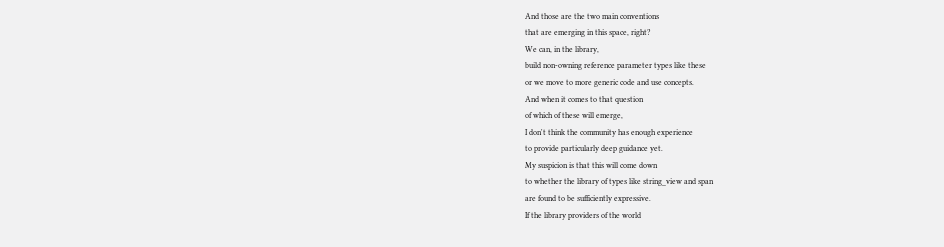And those are the two main conventions
that are emerging in this space, right?
We can, in the library,
build non-owning reference parameter types like these
or we move to more generic code and use concepts.
And when it comes to that question
of which of these will emerge,
I don't think the community has enough experience
to provide particularly deep guidance yet.
My suspicion is that this will come down
to whether the library of types like string_view and span
are found to be sufficiently expressive.
If the library providers of the world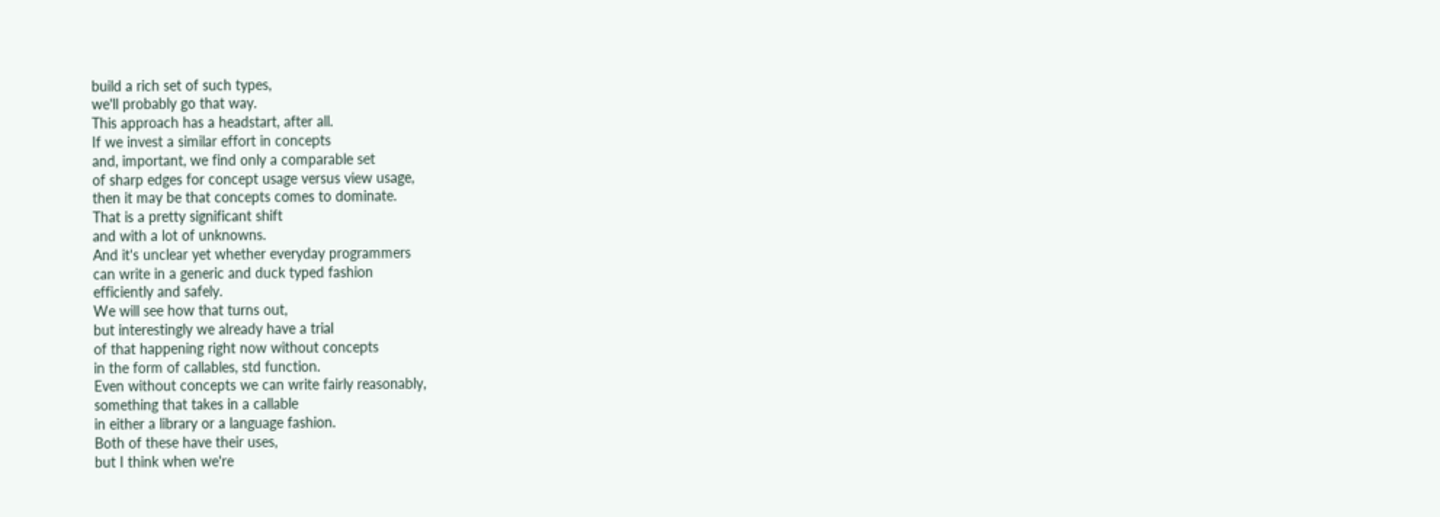build a rich set of such types,
we'll probably go that way.
This approach has a headstart, after all.
If we invest a similar effort in concepts
and, important, we find only a comparable set
of sharp edges for concept usage versus view usage,
then it may be that concepts comes to dominate.
That is a pretty significant shift
and with a lot of unknowns.
And it's unclear yet whether everyday programmers
can write in a generic and duck typed fashion
efficiently and safely.
We will see how that turns out,
but interestingly we already have a trial
of that happening right now without concepts
in the form of callables, std function.
Even without concepts we can write fairly reasonably,
something that takes in a callable
in either a library or a language fashion.
Both of these have their uses,
but I think when we're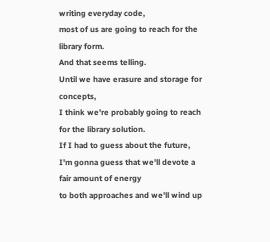writing everyday code,
most of us are going to reach for the library form.
And that seems telling.
Until we have erasure and storage for concepts,
I think we're probably going to reach
for the library solution.
If I had to guess about the future,
I'm gonna guess that we'll devote a fair amount of energy
to both approaches and we'll wind up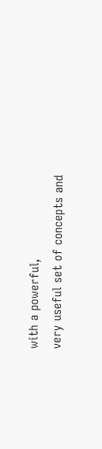with a powerful,
very useful set of concepts and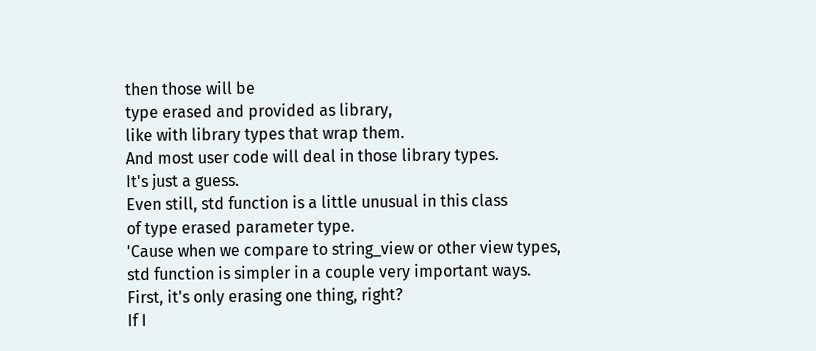then those will be
type erased and provided as library,
like with library types that wrap them.
And most user code will deal in those library types.
It's just a guess.
Even still, std function is a little unusual in this class
of type erased parameter type.
'Cause when we compare to string_view or other view types,
std function is simpler in a couple very important ways.
First, it's only erasing one thing, right?
If I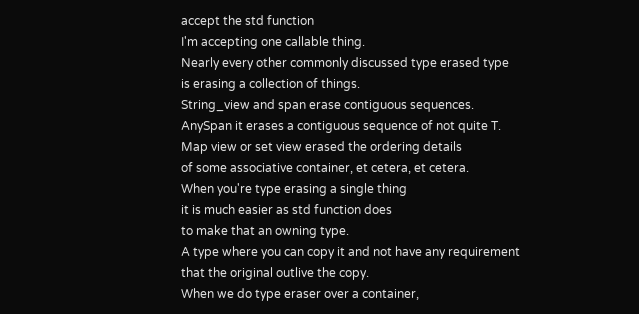accept the std function
I'm accepting one callable thing.
Nearly every other commonly discussed type erased type
is erasing a collection of things.
String_view and span erase contiguous sequences.
AnySpan it erases a contiguous sequence of not quite T.
Map view or set view erased the ordering details
of some associative container, et cetera, et cetera.
When you're type erasing a single thing
it is much easier as std function does
to make that an owning type.
A type where you can copy it and not have any requirement
that the original outlive the copy.
When we do type eraser over a container,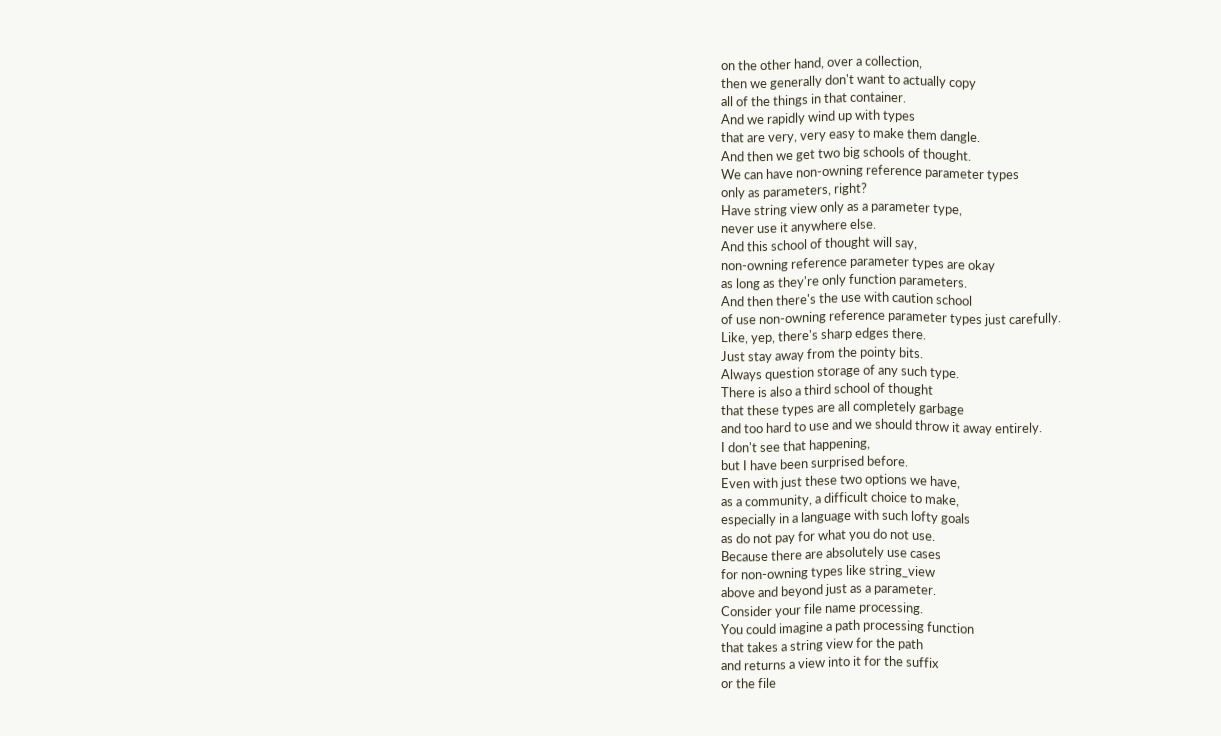on the other hand, over a collection,
then we generally don't want to actually copy
all of the things in that container.
And we rapidly wind up with types
that are very, very easy to make them dangle.
And then we get two big schools of thought.
We can have non-owning reference parameter types
only as parameters, right?
Have string view only as a parameter type,
never use it anywhere else.
And this school of thought will say,
non-owning reference parameter types are okay
as long as they're only function parameters.
And then there's the use with caution school
of use non-owning reference parameter types just carefully.
Like, yep, there's sharp edges there.
Just stay away from the pointy bits.
Always question storage of any such type.
There is also a third school of thought
that these types are all completely garbage
and too hard to use and we should throw it away entirely.
I don't see that happening,
but I have been surprised before.
Even with just these two options we have,
as a community, a difficult choice to make,
especially in a language with such lofty goals
as do not pay for what you do not use.
Because there are absolutely use cases
for non-owning types like string_view
above and beyond just as a parameter.
Consider your file name processing.
You could imagine a path processing function
that takes a string view for the path
and returns a view into it for the suffix
or the file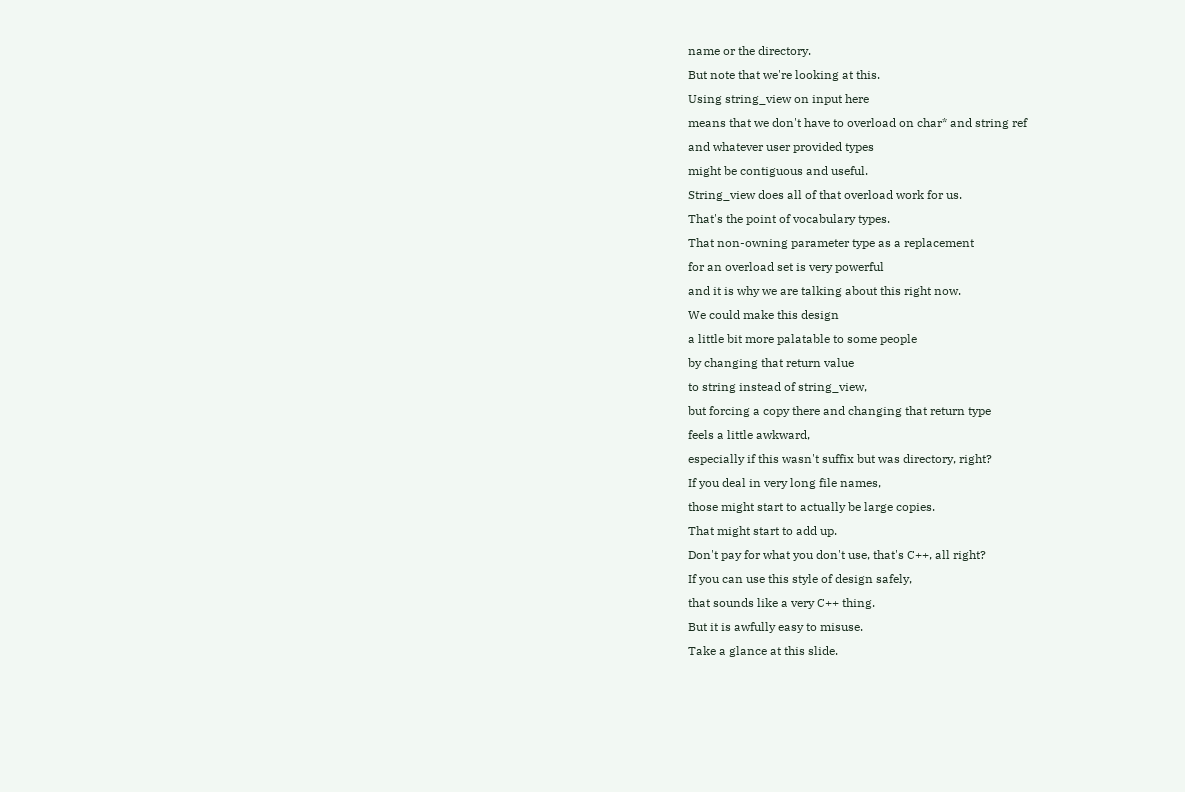name or the directory.
But note that we're looking at this.
Using string_view on input here
means that we don't have to overload on char* and string ref
and whatever user provided types
might be contiguous and useful.
String_view does all of that overload work for us.
That's the point of vocabulary types.
That non-owning parameter type as a replacement
for an overload set is very powerful
and it is why we are talking about this right now.
We could make this design
a little bit more palatable to some people
by changing that return value
to string instead of string_view,
but forcing a copy there and changing that return type
feels a little awkward,
especially if this wasn't suffix but was directory, right?
If you deal in very long file names,
those might start to actually be large copies.
That might start to add up.
Don't pay for what you don't use, that's C++, all right?
If you can use this style of design safely,
that sounds like a very C++ thing.
But it is awfully easy to misuse.
Take a glance at this slide.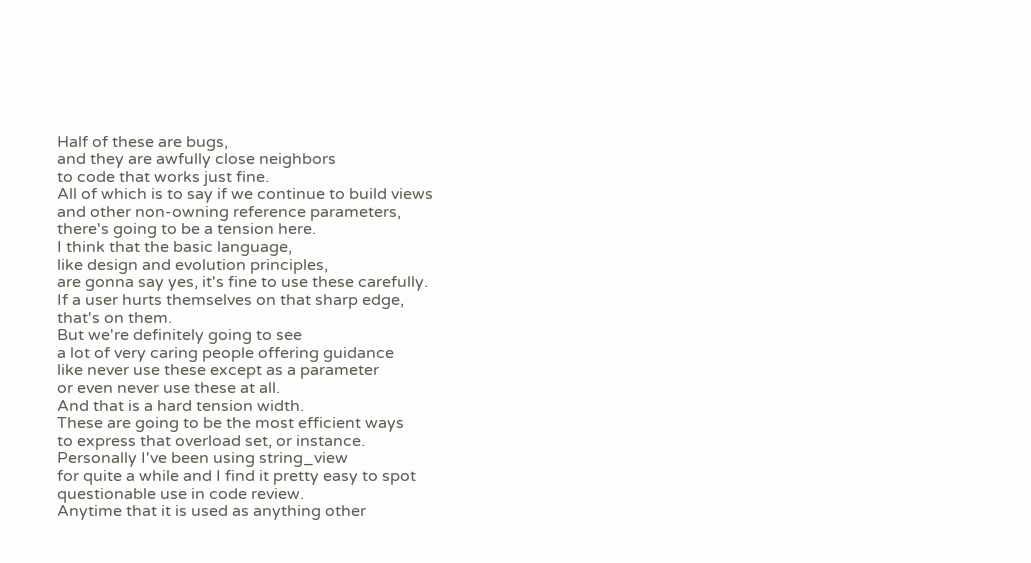Half of these are bugs,
and they are awfully close neighbors
to code that works just fine.
All of which is to say if we continue to build views
and other non-owning reference parameters,
there's going to be a tension here.
I think that the basic language,
like design and evolution principles,
are gonna say yes, it's fine to use these carefully.
If a user hurts themselves on that sharp edge,
that's on them.
But we're definitely going to see
a lot of very caring people offering guidance
like never use these except as a parameter
or even never use these at all.
And that is a hard tension width.
These are going to be the most efficient ways
to express that overload set, or instance.
Personally I've been using string_view
for quite a while and I find it pretty easy to spot
questionable use in code review.
Anytime that it is used as anything other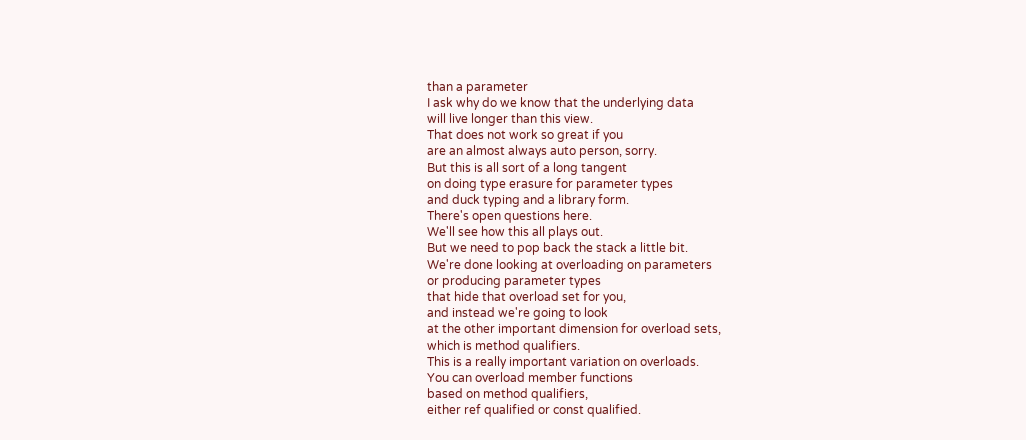than a parameter
I ask why do we know that the underlying data
will live longer than this view.
That does not work so great if you
are an almost always auto person, sorry.
But this is all sort of a long tangent
on doing type erasure for parameter types
and duck typing and a library form.
There's open questions here.
We'll see how this all plays out.
But we need to pop back the stack a little bit.
We're done looking at overloading on parameters
or producing parameter types
that hide that overload set for you,
and instead we're going to look
at the other important dimension for overload sets,
which is method qualifiers.
This is a really important variation on overloads.
You can overload member functions
based on method qualifiers,
either ref qualified or const qualified.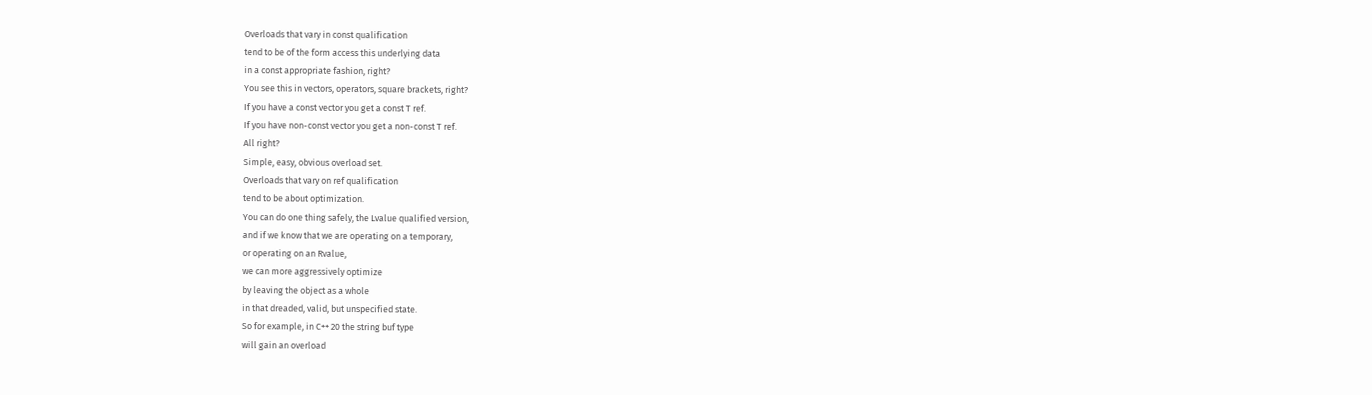Overloads that vary in const qualification
tend to be of the form access this underlying data
in a const appropriate fashion, right?
You see this in vectors, operators, square brackets, right?
If you have a const vector you get a const T ref.
If you have non-const vector you get a non-const T ref.
All right?
Simple, easy, obvious overload set.
Overloads that vary on ref qualification
tend to be about optimization.
You can do one thing safely, the Lvalue qualified version,
and if we know that we are operating on a temporary,
or operating on an Rvalue,
we can more aggressively optimize
by leaving the object as a whole
in that dreaded, valid, but unspecified state.
So for example, in C++ 20 the string buf type
will gain an overload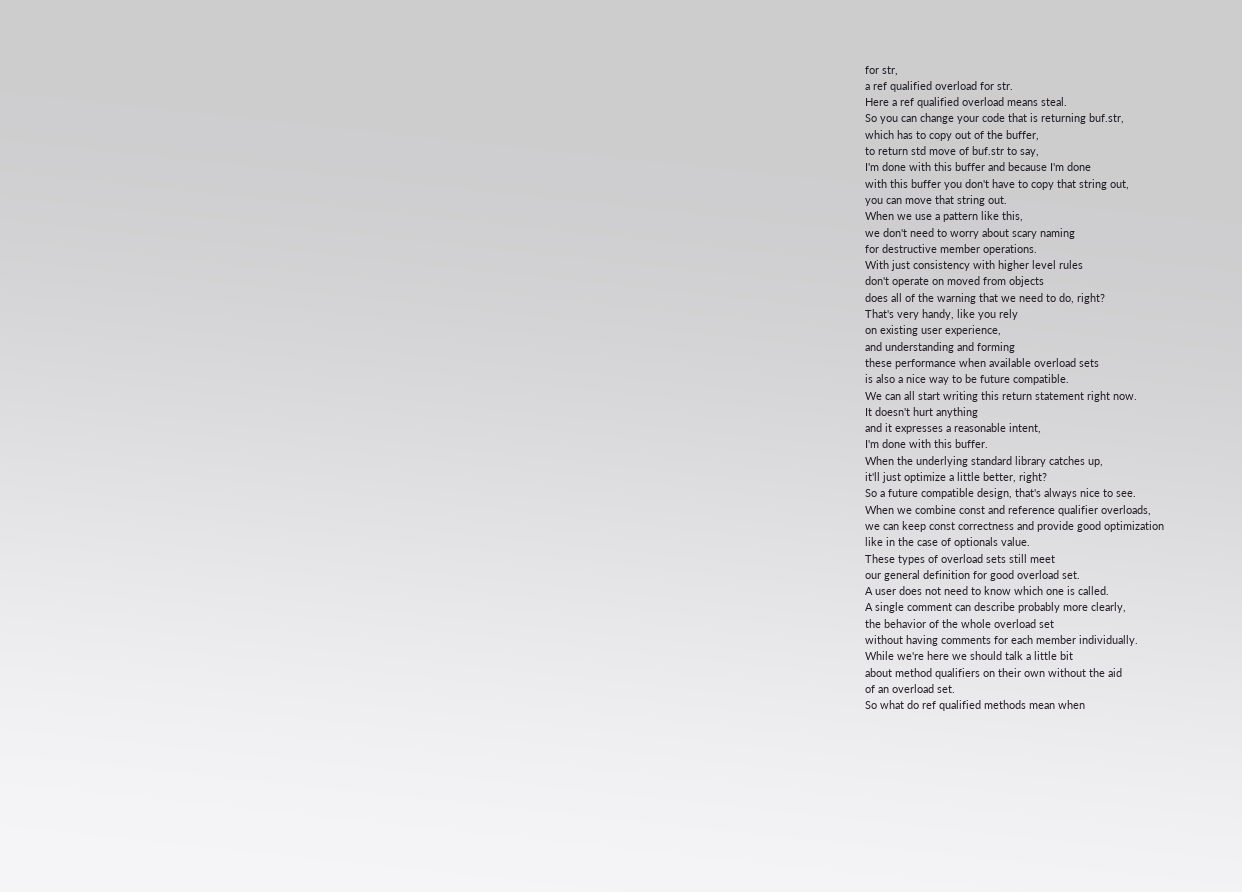for str,
a ref qualified overload for str.
Here a ref qualified overload means steal.
So you can change your code that is returning buf.str,
which has to copy out of the buffer,
to return std move of buf.str to say,
I'm done with this buffer and because I'm done
with this buffer you don't have to copy that string out,
you can move that string out.
When we use a pattern like this,
we don't need to worry about scary naming
for destructive member operations.
With just consistency with higher level rules
don't operate on moved from objects
does all of the warning that we need to do, right?
That's very handy, like you rely
on existing user experience,
and understanding and forming
these performance when available overload sets
is also a nice way to be future compatible.
We can all start writing this return statement right now.
It doesn't hurt anything
and it expresses a reasonable intent,
I'm done with this buffer.
When the underlying standard library catches up,
it'll just optimize a little better, right?
So a future compatible design, that's always nice to see.
When we combine const and reference qualifier overloads,
we can keep const correctness and provide good optimization
like in the case of optionals value.
These types of overload sets still meet
our general definition for good overload set.
A user does not need to know which one is called.
A single comment can describe probably more clearly,
the behavior of the whole overload set
without having comments for each member individually.
While we're here we should talk a little bit
about method qualifiers on their own without the aid
of an overload set.
So what do ref qualified methods mean when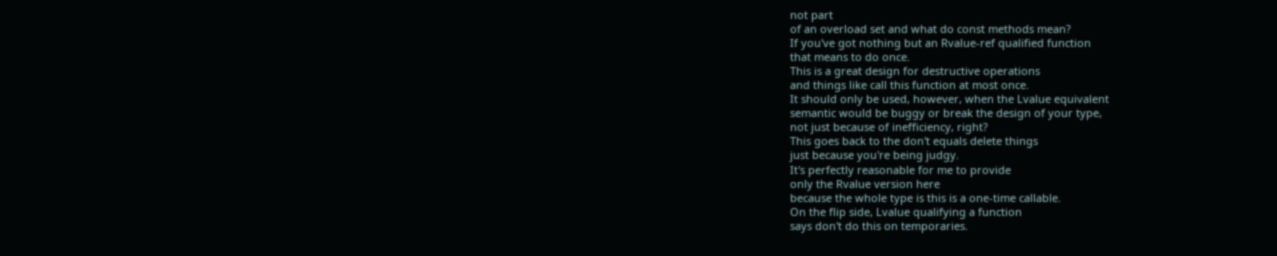not part
of an overload set and what do const methods mean?
If you've got nothing but an Rvalue-ref qualified function
that means to do once.
This is a great design for destructive operations
and things like call this function at most once.
It should only be used, however, when the Lvalue equivalent
semantic would be buggy or break the design of your type,
not just because of inefficiency, right?
This goes back to the don't equals delete things
just because you're being judgy.
It's perfectly reasonable for me to provide
only the Rvalue version here
because the whole type is this is a one-time callable.
On the flip side, Lvalue qualifying a function
says don't do this on temporaries.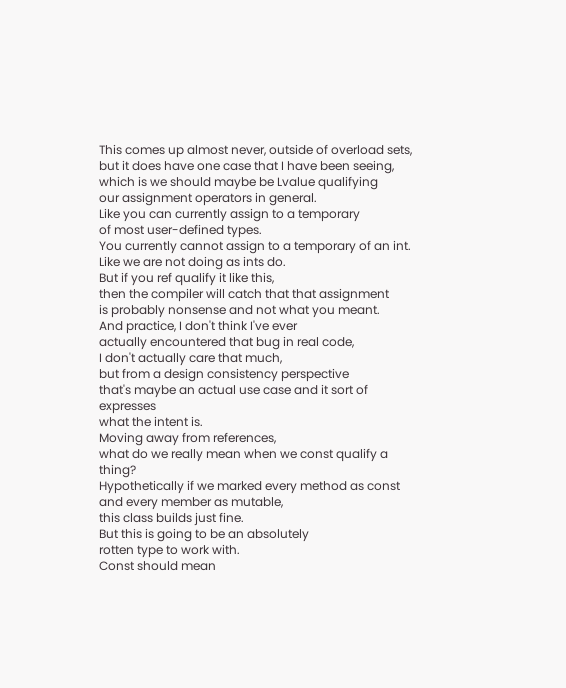This comes up almost never, outside of overload sets,
but it does have one case that I have been seeing,
which is we should maybe be Lvalue qualifying
our assignment operators in general.
Like you can currently assign to a temporary
of most user-defined types.
You currently cannot assign to a temporary of an int.
Like we are not doing as ints do.
But if you ref qualify it like this,
then the compiler will catch that that assignment
is probably nonsense and not what you meant.
And practice, I don't think I've ever
actually encountered that bug in real code,
I don't actually care that much,
but from a design consistency perspective
that's maybe an actual use case and it sort of expresses
what the intent is.
Moving away from references,
what do we really mean when we const qualify a thing?
Hypothetically if we marked every method as const
and every member as mutable,
this class builds just fine.
But this is going to be an absolutely
rotten type to work with.
Const should mean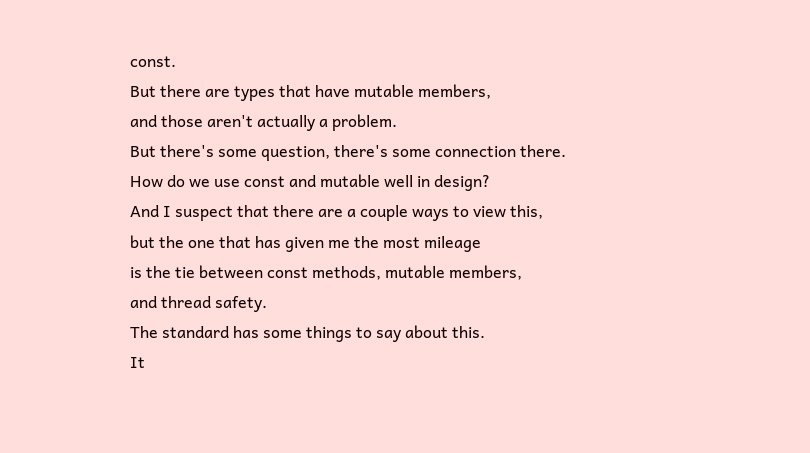const.
But there are types that have mutable members,
and those aren't actually a problem.
But there's some question, there's some connection there.
How do we use const and mutable well in design?
And I suspect that there are a couple ways to view this,
but the one that has given me the most mileage
is the tie between const methods, mutable members,
and thread safety.
The standard has some things to say about this.
It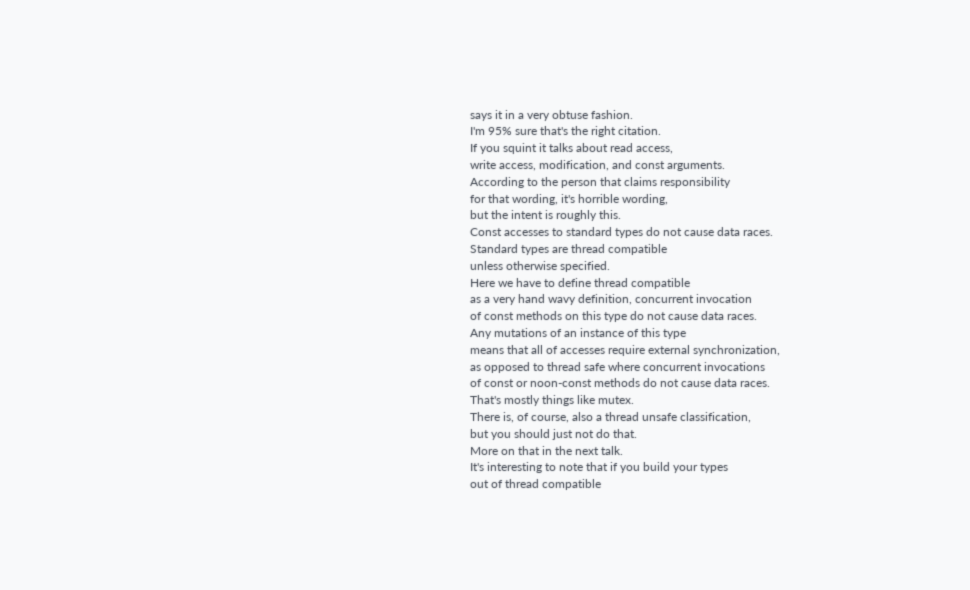says it in a very obtuse fashion.
I'm 95% sure that's the right citation.
If you squint it talks about read access,
write access, modification, and const arguments.
According to the person that claims responsibility
for that wording, it's horrible wording,
but the intent is roughly this.
Const accesses to standard types do not cause data races.
Standard types are thread compatible
unless otherwise specified.
Here we have to define thread compatible
as a very hand wavy definition, concurrent invocation
of const methods on this type do not cause data races.
Any mutations of an instance of this type
means that all of accesses require external synchronization,
as opposed to thread safe where concurrent invocations
of const or noon-const methods do not cause data races.
That's mostly things like mutex.
There is, of course, also a thread unsafe classification,
but you should just not do that.
More on that in the next talk.
It's interesting to note that if you build your types
out of thread compatible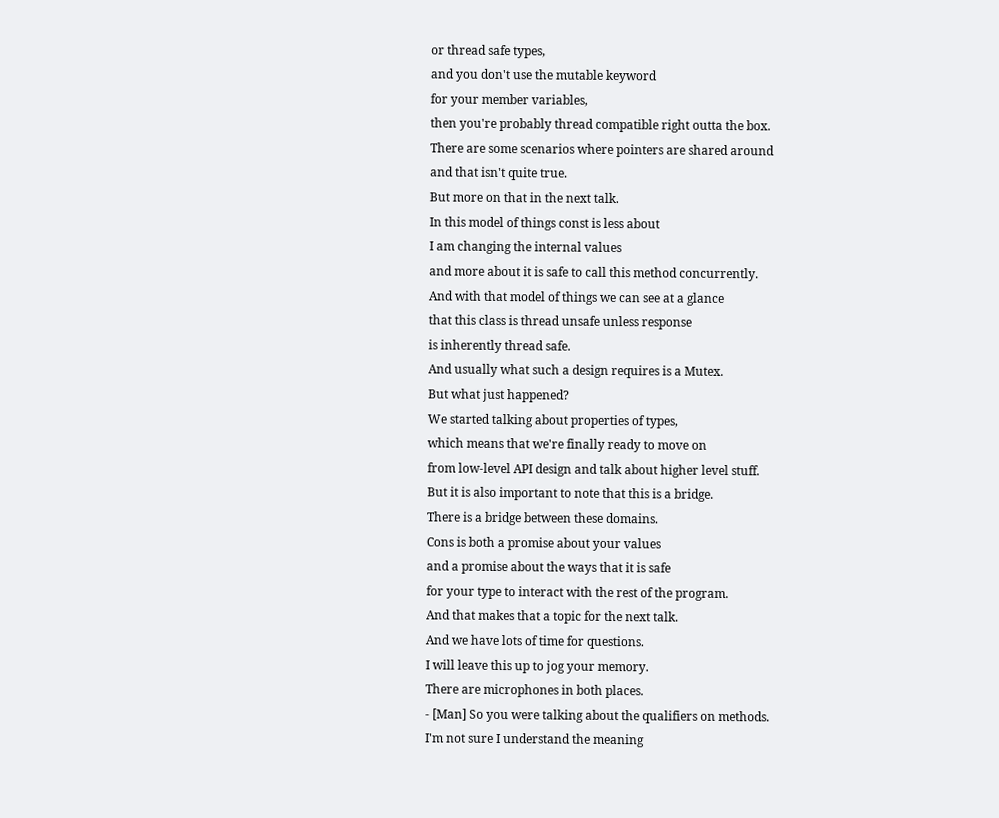or thread safe types,
and you don't use the mutable keyword
for your member variables,
then you're probably thread compatible right outta the box.
There are some scenarios where pointers are shared around
and that isn't quite true.
But more on that in the next talk.
In this model of things const is less about
I am changing the internal values
and more about it is safe to call this method concurrently.
And with that model of things we can see at a glance
that this class is thread unsafe unless response
is inherently thread safe.
And usually what such a design requires is a Mutex.
But what just happened?
We started talking about properties of types,
which means that we're finally ready to move on
from low-level API design and talk about higher level stuff.
But it is also important to note that this is a bridge.
There is a bridge between these domains.
Cons is both a promise about your values
and a promise about the ways that it is safe
for your type to interact with the rest of the program.
And that makes that a topic for the next talk.
And we have lots of time for questions.
I will leave this up to jog your memory.
There are microphones in both places.
- [Man] So you were talking about the qualifiers on methods.
I'm not sure I understand the meaning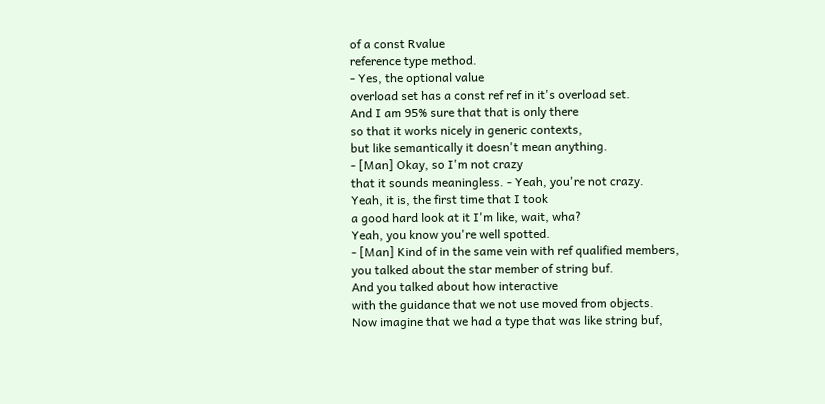of a const Rvalue
reference type method.
- Yes, the optional value
overload set has a const ref ref in it's overload set.
And I am 95% sure that that is only there
so that it works nicely in generic contexts,
but like semantically it doesn't mean anything.
- [Man] Okay, so I'm not crazy
that it sounds meaningless. - Yeah, you're not crazy.
Yeah, it is, the first time that I took
a good hard look at it I'm like, wait, wha?
Yeah, you know you're well spotted.
- [Man] Kind of in the same vein with ref qualified members,
you talked about the star member of string buf.
And you talked about how interactive
with the guidance that we not use moved from objects.
Now imagine that we had a type that was like string buf,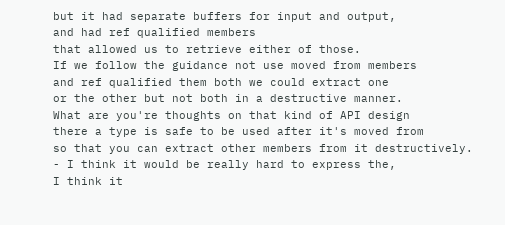but it had separate buffers for input and output,
and had ref qualified members
that allowed us to retrieve either of those.
If we follow the guidance not use moved from members
and ref qualified them both we could extract one
or the other but not both in a destructive manner.
What are you're thoughts on that kind of API design
there a type is safe to be used after it's moved from
so that you can extract other members from it destructively.
- I think it would be really hard to express the,
I think it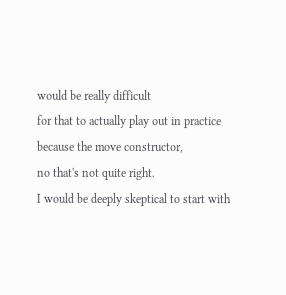would be really difficult
for that to actually play out in practice
because the move constructor,
no that's not quite right.
I would be deeply skeptical to start with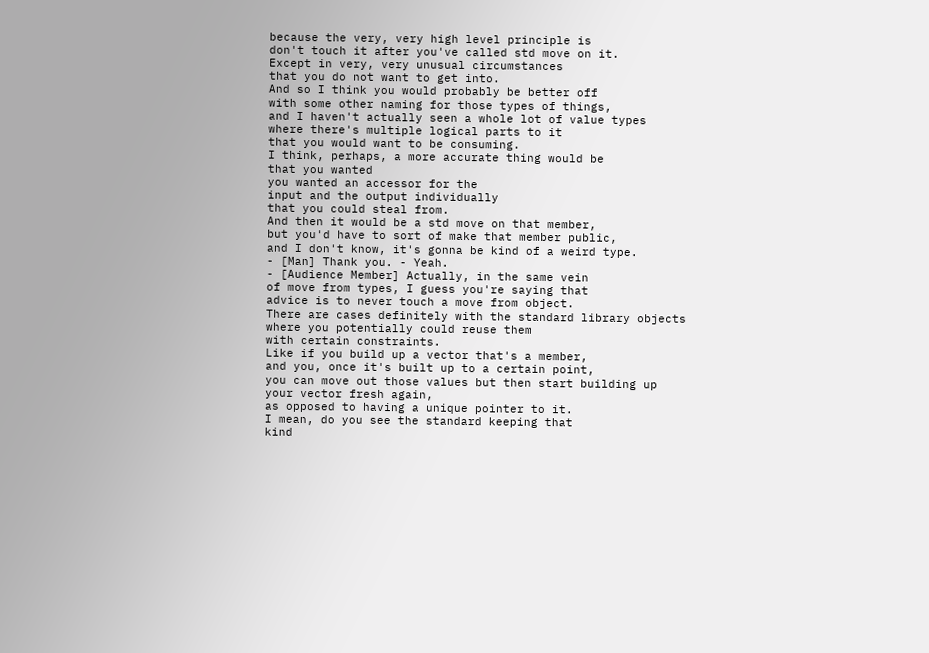because the very, very high level principle is
don't touch it after you've called std move on it.
Except in very, very unusual circumstances
that you do not want to get into.
And so I think you would probably be better off
with some other naming for those types of things,
and I haven't actually seen a whole lot of value types
where there's multiple logical parts to it
that you would want to be consuming.
I think, perhaps, a more accurate thing would be
that you wanted
you wanted an accessor for the
input and the output individually
that you could steal from.
And then it would be a std move on that member,
but you'd have to sort of make that member public,
and I don't know, it's gonna be kind of a weird type.
- [Man] Thank you. - Yeah.
- [Audience Member] Actually, in the same vein
of move from types, I guess you're saying that
advice is to never touch a move from object.
There are cases definitely with the standard library objects
where you potentially could reuse them
with certain constraints.
Like if you build up a vector that's a member,
and you, once it's built up to a certain point,
you can move out those values but then start building up
your vector fresh again,
as opposed to having a unique pointer to it.
I mean, do you see the standard keeping that
kind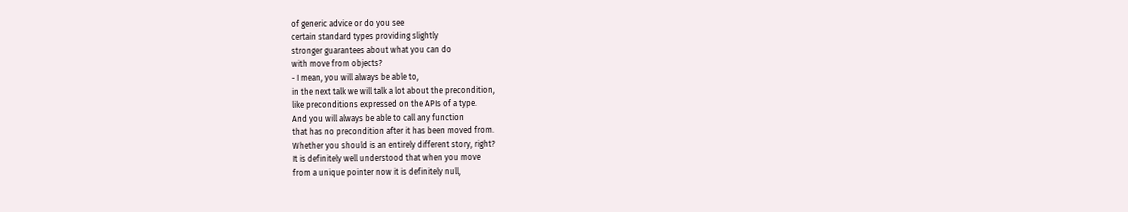of generic advice or do you see
certain standard types providing slightly
stronger guarantees about what you can do
with move from objects?
- I mean, you will always be able to,
in the next talk we will talk a lot about the precondition,
like preconditions expressed on the APIs of a type.
And you will always be able to call any function
that has no precondition after it has been moved from.
Whether you should is an entirely different story, right?
It is definitely well understood that when you move
from a unique pointer now it is definitely null,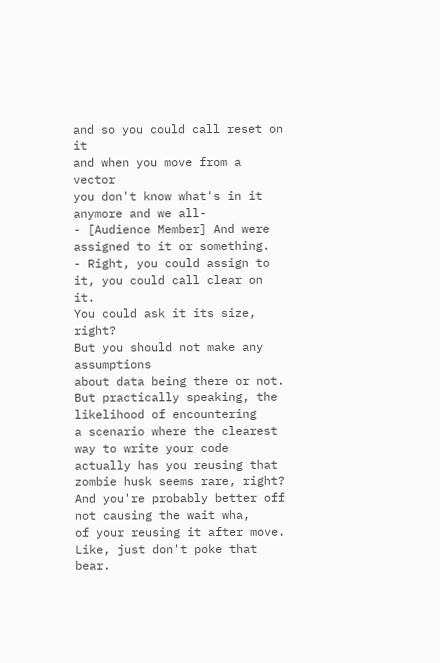and so you could call reset on it
and when you move from a vector
you don't know what's in it anymore and we all-
- [Audience Member] And were assigned to it or something.
- Right, you could assign to it, you could call clear on it.
You could ask it its size, right?
But you should not make any assumptions
about data being there or not.
But practically speaking, the likelihood of encountering
a scenario where the clearest way to write your code
actually has you reusing that zombie husk seems rare, right?
And you're probably better off not causing the wait wha,
of your reusing it after move.
Like, just don't poke that bear.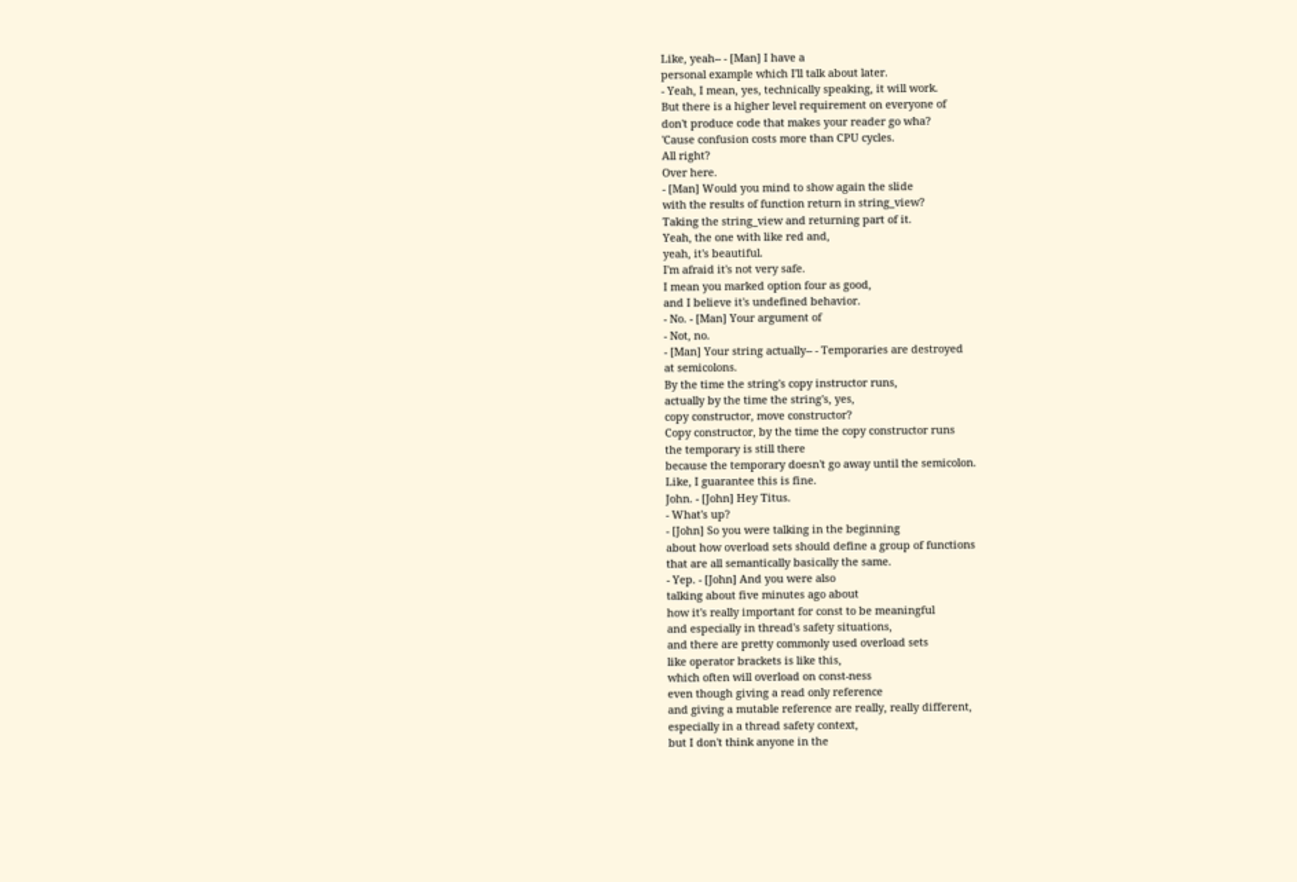Like, yeah-- - [Man] I have a
personal example which I'll talk about later.
- Yeah, I mean, yes, technically speaking, it will work.
But there is a higher level requirement on everyone of
don't produce code that makes your reader go wha?
'Cause confusion costs more than CPU cycles.
All right?
Over here.
- [Man] Would you mind to show again the slide
with the results of function return in string_view?
Taking the string_view and returning part of it.
Yeah, the one with like red and,
yeah, it's beautiful.
I'm afraid it's not very safe.
I mean you marked option four as good,
and I believe it's undefined behavior.
- No. - [Man] Your argument of
- Not, no.
- [Man] Your string actually-- - Temporaries are destroyed
at semicolons.
By the time the string's copy instructor runs,
actually by the time the string's, yes,
copy constructor, move constructor?
Copy constructor, by the time the copy constructor runs
the temporary is still there
because the temporary doesn't go away until the semicolon.
Like, I guarantee this is fine.
John. - [John] Hey Titus.
- What's up?
- [John] So you were talking in the beginning
about how overload sets should define a group of functions
that are all semantically basically the same.
- Yep. - [John] And you were also
talking about five minutes ago about
how it's really important for const to be meaningful
and especially in thread's safety situations,
and there are pretty commonly used overload sets
like operator brackets is like this,
which often will overload on const-ness
even though giving a read only reference
and giving a mutable reference are really, really different,
especially in a thread safety context,
but I don't think anyone in the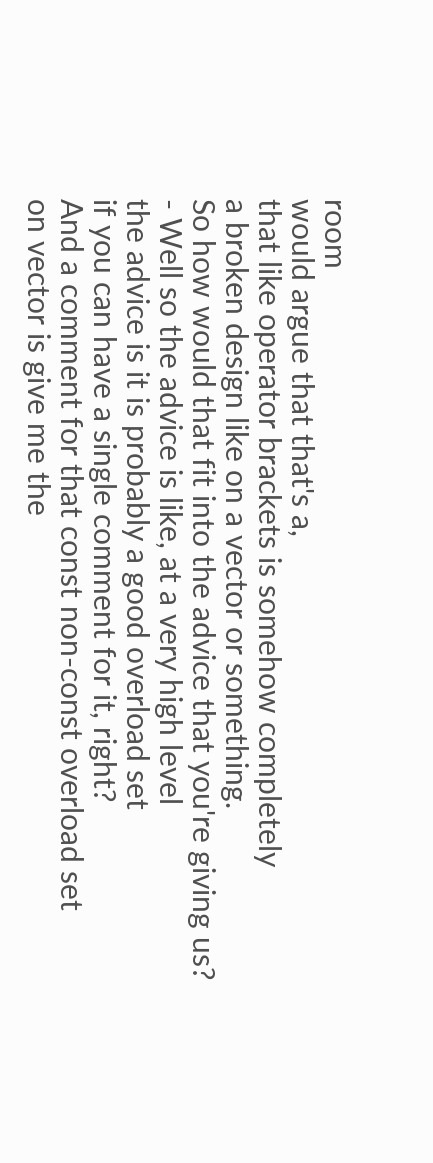room
would argue that that's a,
that like operator brackets is somehow completely
a broken design like on a vector or something.
So how would that fit into the advice that you're giving us?
- Well so the advice is like, at a very high level
the advice is it is probably a good overload set
if you can have a single comment for it, right?
And a comment for that const non-const overload set
on vector is give me the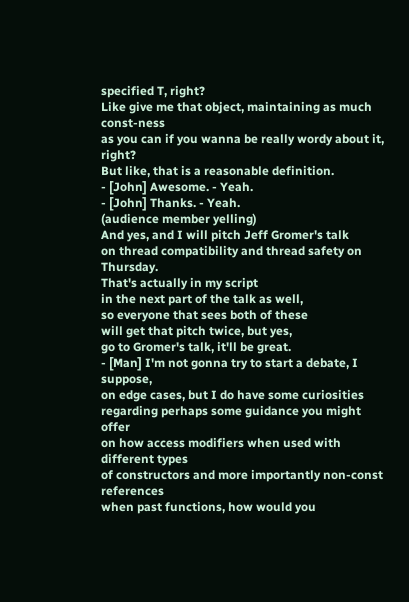specified T, right?
Like give me that object, maintaining as much const-ness
as you can if you wanna be really wordy about it, right?
But like, that is a reasonable definition.
- [John] Awesome. - Yeah.
- [John] Thanks. - Yeah.
(audience member yelling)
And yes, and I will pitch Jeff Gromer's talk
on thread compatibility and thread safety on Thursday.
That's actually in my script
in the next part of the talk as well,
so everyone that sees both of these
will get that pitch twice, but yes,
go to Gromer's talk, it'll be great.
- [Man] I'm not gonna try to start a debate, I suppose,
on edge cases, but I do have some curiosities
regarding perhaps some guidance you might offer
on how access modifiers when used with different types
of constructors and more importantly non-const references
when past functions, how would you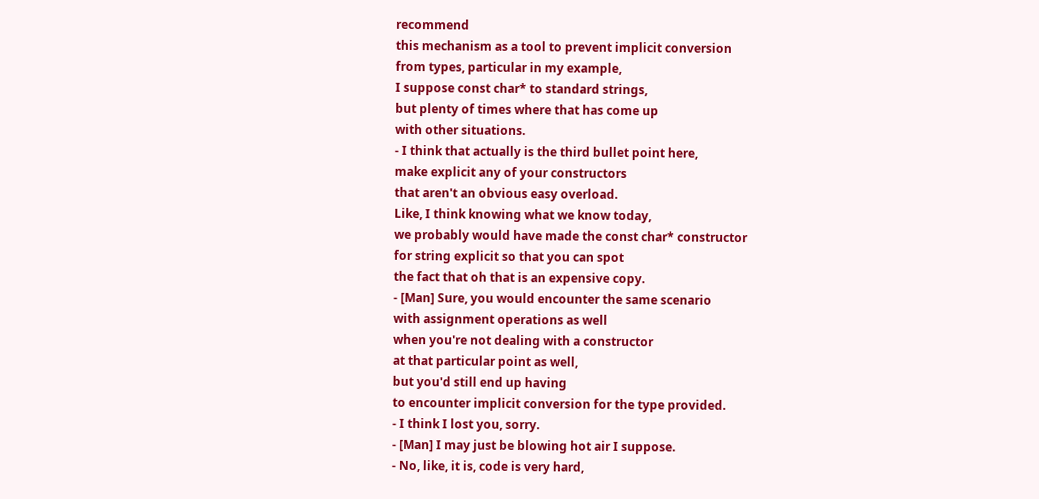recommend
this mechanism as a tool to prevent implicit conversion
from types, particular in my example,
I suppose const char* to standard strings,
but plenty of times where that has come up
with other situations.
- I think that actually is the third bullet point here,
make explicit any of your constructors
that aren't an obvious easy overload.
Like, I think knowing what we know today,
we probably would have made the const char* constructor
for string explicit so that you can spot
the fact that oh that is an expensive copy.
- [Man] Sure, you would encounter the same scenario
with assignment operations as well
when you're not dealing with a constructor
at that particular point as well,
but you'd still end up having
to encounter implicit conversion for the type provided.
- I think I lost you, sorry.
- [Man] I may just be blowing hot air I suppose.
- No, like, it is, code is very hard,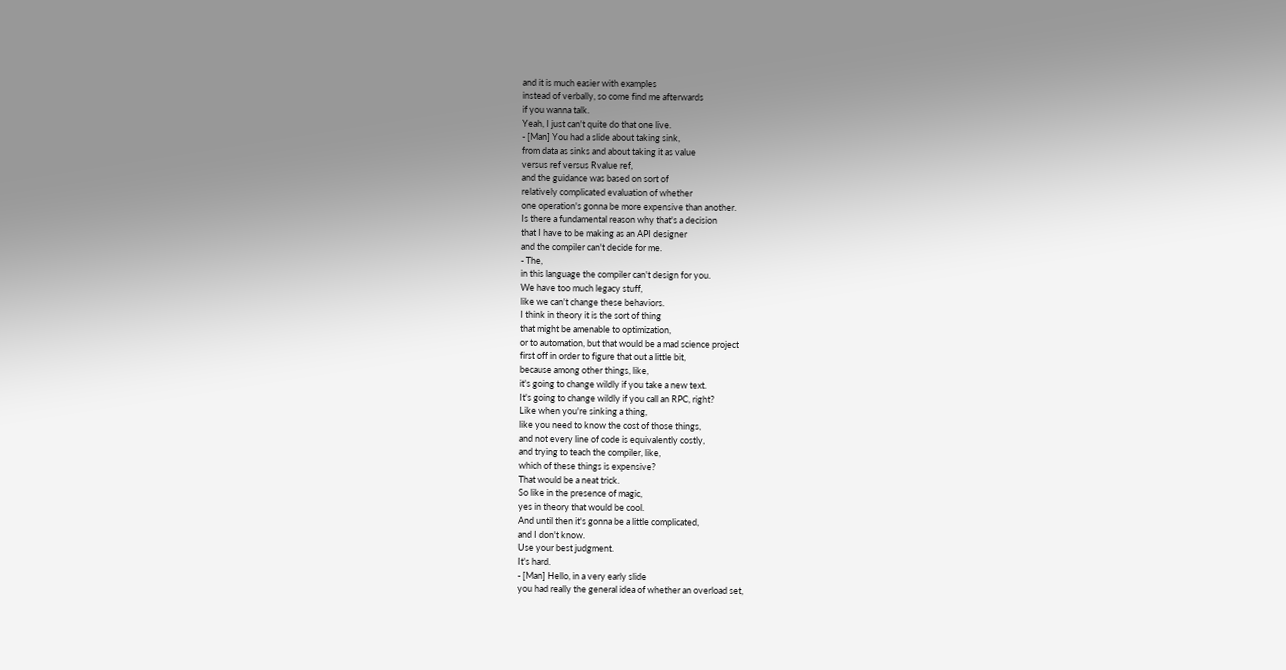and it is much easier with examples
instead of verbally, so come find me afterwards
if you wanna talk.
Yeah, I just can't quite do that one live.
- [Man] You had a slide about taking sink,
from data as sinks and about taking it as value
versus ref versus Rvalue ref,
and the guidance was based on sort of
relatively complicated evaluation of whether
one operation's gonna be more expensive than another.
Is there a fundamental reason why that's a decision
that I have to be making as an API designer
and the compiler can't decide for me.
- The,
in this language the compiler can't design for you.
We have too much legacy stuff,
like we can't change these behaviors.
I think in theory it is the sort of thing
that might be amenable to optimization,
or to automation, but that would be a mad science project
first off in order to figure that out a little bit,
because among other things, like,
it's going to change wildly if you take a new text.
It's going to change wildly if you call an RPC, right?
Like when you're sinking a thing,
like you need to know the cost of those things,
and not every line of code is equivalently costly,
and trying to teach the compiler, like,
which of these things is expensive?
That would be a neat trick.
So like in the presence of magic,
yes in theory that would be cool.
And until then it's gonna be a little complicated,
and I don't know.
Use your best judgment.
It's hard.
- [Man] Hello, in a very early slide
you had really the general idea of whether an overload set,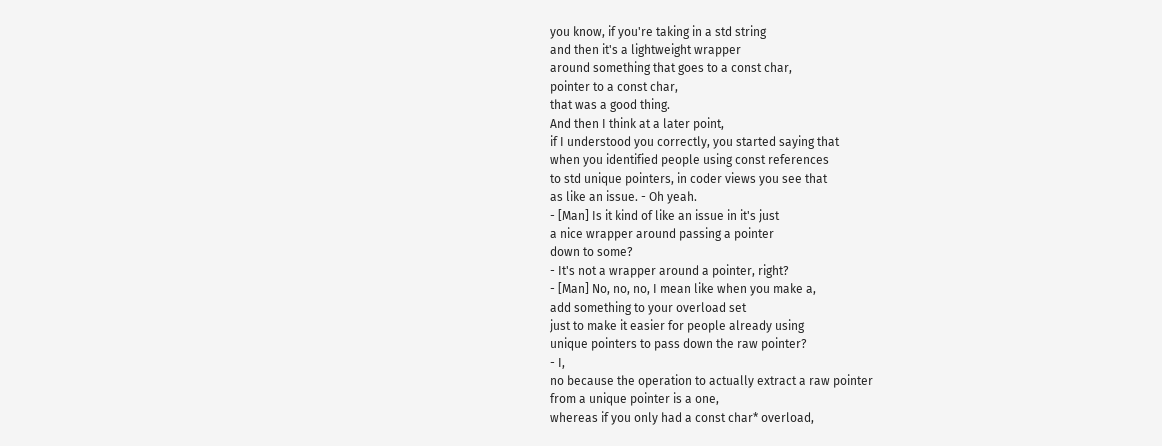you know, if you're taking in a std string
and then it's a lightweight wrapper
around something that goes to a const char,
pointer to a const char,
that was a good thing.
And then I think at a later point,
if I understood you correctly, you started saying that
when you identified people using const references
to std unique pointers, in coder views you see that
as like an issue. - Oh yeah.
- [Man] Is it kind of like an issue in it's just
a nice wrapper around passing a pointer
down to some?
- It's not a wrapper around a pointer, right?
- [Man] No, no, no, I mean like when you make a,
add something to your overload set
just to make it easier for people already using
unique pointers to pass down the raw pointer?
- I,
no because the operation to actually extract a raw pointer
from a unique pointer is a one,
whereas if you only had a const char* overload,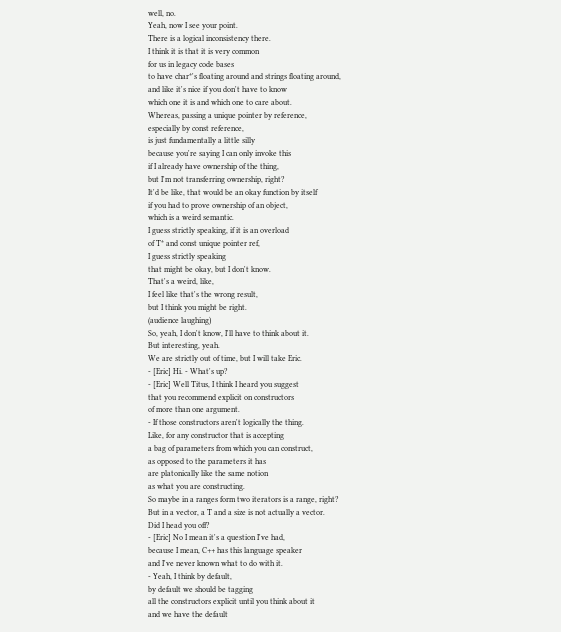well, no.
Yeah, now I see your point.
There is a logical inconsistency there.
I think it is that it is very common
for us in legacy code bases
to have char*'s floating around and strings floating around,
and like it's nice if you don't have to know
which one it is and which one to care about.
Whereas, passing a unique pointer by reference,
especially by const reference,
is just fundamentally a little silly
because you're saying I can only invoke this
if I already have ownership of the thing,
but I'm not transferring ownership, right?
It'd be like, that would be an okay function by itself
if you had to prove ownership of an object,
which is a weird semantic.
I guess strictly speaking, if it is an overload
of T* and const unique pointer ref,
I guess strictly speaking
that might be okay, but I don't know.
That's a weird, like,
I feel like that's the wrong result,
but I think you might be right.
(audience laughing)
So, yeah, I don't know, I'll have to think about it.
But interesting, yeah.
We are strictly out of time, but I will take Eric.
- [Eric] Hi. - What's up?
- [Eric] Well Titus, I think I heard you suggest
that you recommend explicit on constructors
of more than one argument.
- If those constructors aren't logically the thing.
Like, for any constructor that is accepting
a bag of parameters from which you can construct,
as opposed to the parameters it has
are platonically like the same notion
as what you are constructing.
So maybe in a ranges form two iterators is a range, right?
But in a vector, a T and a size is not actually a vector.
Did I head you off?
- [Eric] No I mean it's a question I've had,
because I mean, C++ has this language speaker
and I've never known what to do with it.
- Yeah, I think by default,
by default we should be tagging
all the constructors explicit until you think about it
and we have the default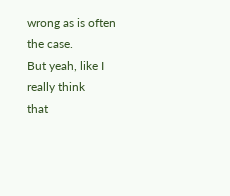wrong as is often the case.
But yeah, like I really think
that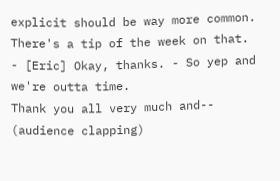explicit should be way more common.
There's a tip of the week on that.
- [Eric] Okay, thanks. - So yep and we're outta time.
Thank you all very much and-- (audience clapping)